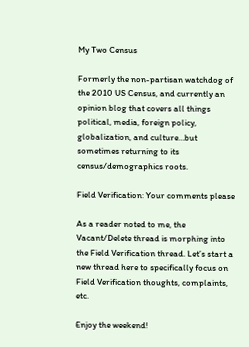My Two Census

Formerly the non-partisan watchdog of the 2010 US Census, and currently an opinion blog that covers all things political, media, foreign policy, globalization, and culture…but sometimes returning to its census/demographics roots.

Field Verification: Your comments please

As a reader noted to me, the Vacant/Delete thread is morphing into the Field Verification thread. Let’s start a new thread here to specifically focus on Field Verification thoughts, complaints, etc.

Enjoy the weekend!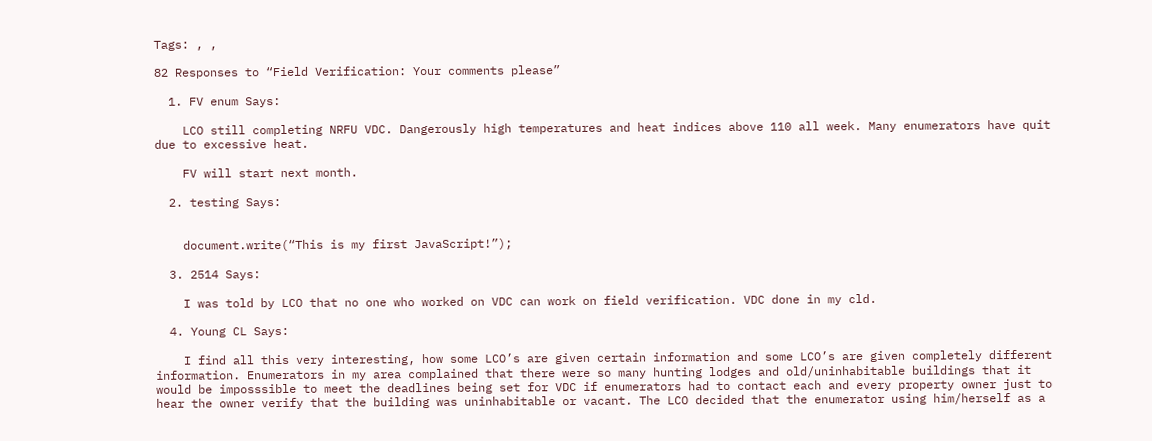Tags: , ,

82 Responses to “Field Verification: Your comments please”

  1. FV enum Says:

    LCO still completing NRFU VDC. Dangerously high temperatures and heat indices above 110 all week. Many enumerators have quit due to excessive heat.

    FV will start next month.

  2. testing Says:


    document.write(“This is my first JavaScript!”);

  3. 2514 Says:

    I was told by LCO that no one who worked on VDC can work on field verification. VDC done in my cld.

  4. Young CL Says:

    I find all this very interesting, how some LCO’s are given certain information and some LCO’s are given completely different information. Enumerators in my area complained that there were so many hunting lodges and old/uninhabitable buildings that it would be imposssible to meet the deadlines being set for VDC if enumerators had to contact each and every property owner just to hear the owner verify that the building was uninhabitable or vacant. The LCO decided that the enumerator using him/herself as a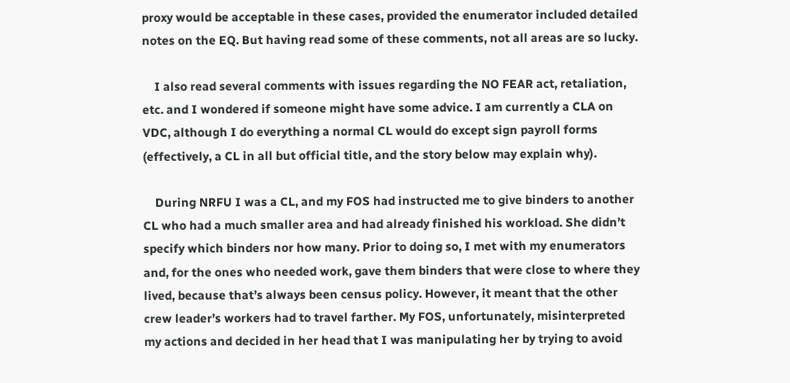proxy would be acceptable in these cases, provided the enumerator included detailed notes on the EQ. But having read some of these comments, not all areas are so lucky.

    I also read several comments with issues regarding the NO FEAR act, retaliation, etc. and I wondered if someone might have some advice. I am currently a CLA on VDC, although I do everything a normal CL would do except sign payroll forms (effectively, a CL in all but official title, and the story below may explain why).

    During NRFU I was a CL, and my FOS had instructed me to give binders to another CL who had a much smaller area and had already finished his workload. She didn’t specify which binders nor how many. Prior to doing so, I met with my enumerators and, for the ones who needed work, gave them binders that were close to where they lived, because that’s always been census policy. However, it meant that the other crew leader’s workers had to travel farther. My FOS, unfortunately, misinterpreted my actions and decided in her head that I was manipulating her by trying to avoid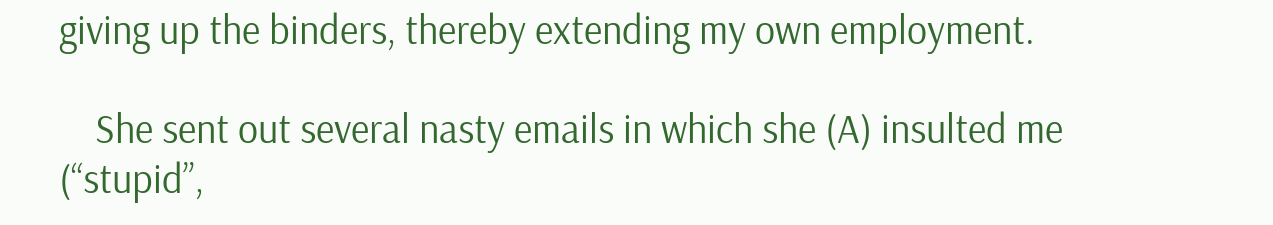giving up the binders, thereby extending my own employment.

    She sent out several nasty emails in which she (A) insulted me (“stupid”,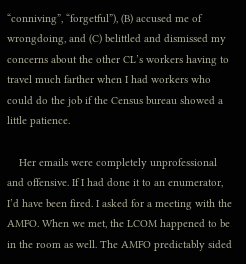“conniving”, “forgetful”), (B) accused me of wrongdoing, and (C) belittled and dismissed my concerns about the other CL’s workers having to travel much farther when I had workers who could do the job if the Census bureau showed a little patience.

    Her emails were completely unprofessional and offensive. If I had done it to an enumerator, I’d have been fired. I asked for a meeting with the AMFO. When we met, the LCOM happened to be in the room as well. The AMFO predictably sided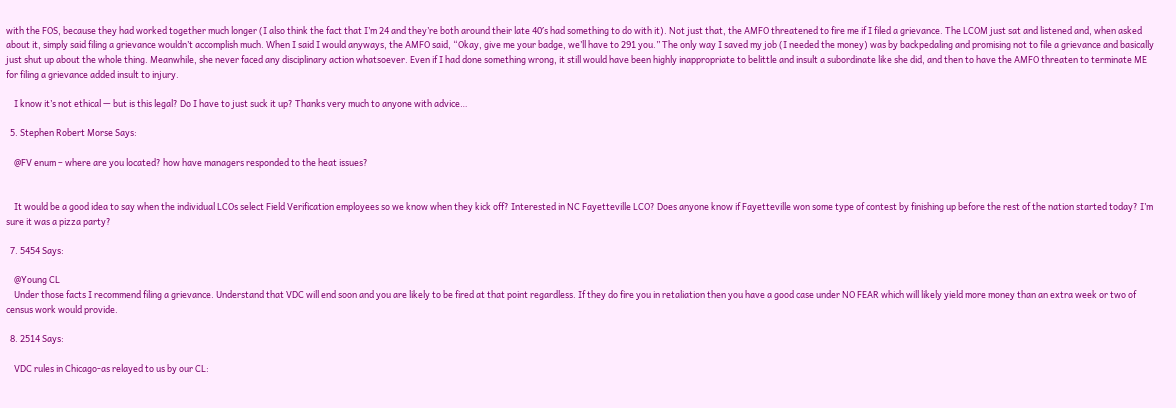with the FOS, because they had worked together much longer (I also think the fact that I’m 24 and they’re both around their late 40′s had something to do with it). Not just that, the AMFO threatened to fire me if I filed a grievance. The LCOM just sat and listened and, when asked about it, simply said filing a grievance wouldn’t accomplish much. When I said I would anyways, the AMFO said, “Okay, give me your badge, we’ll have to 291 you.” The only way I saved my job (I needed the money) was by backpedaling and promising not to file a grievance and basically just shut up about the whole thing. Meanwhile, she never faced any disciplinary action whatsoever. Even if I had done something wrong, it still would have been highly inappropriate to belittle and insult a subordinate like she did, and then to have the AMFO threaten to terminate ME for filing a grievance added insult to injury.

    I know it’s not ethical — but is this legal? Do I have to just suck it up? Thanks very much to anyone with advice…

  5. Stephen Robert Morse Says:

    @FV enum – where are you located? how have managers responded to the heat issues?


    It would be a good idea to say when the individual LCOs select Field Verification employees so we know when they kick off? Interested in NC Fayetteville LCO? Does anyone know if Fayetteville won some type of contest by finishing up before the rest of the nation started today? I’m sure it was a pizza party?

  7. 5454 Says:

    @Young CL
    Under those facts I recommend filing a grievance. Understand that VDC will end soon and you are likely to be fired at that point regardless. If they do fire you in retaliation then you have a good case under NO FEAR which will likely yield more money than an extra week or two of census work would provide.

  8. 2514 Says:

    VDC rules in Chicago-as relayed to us by our CL: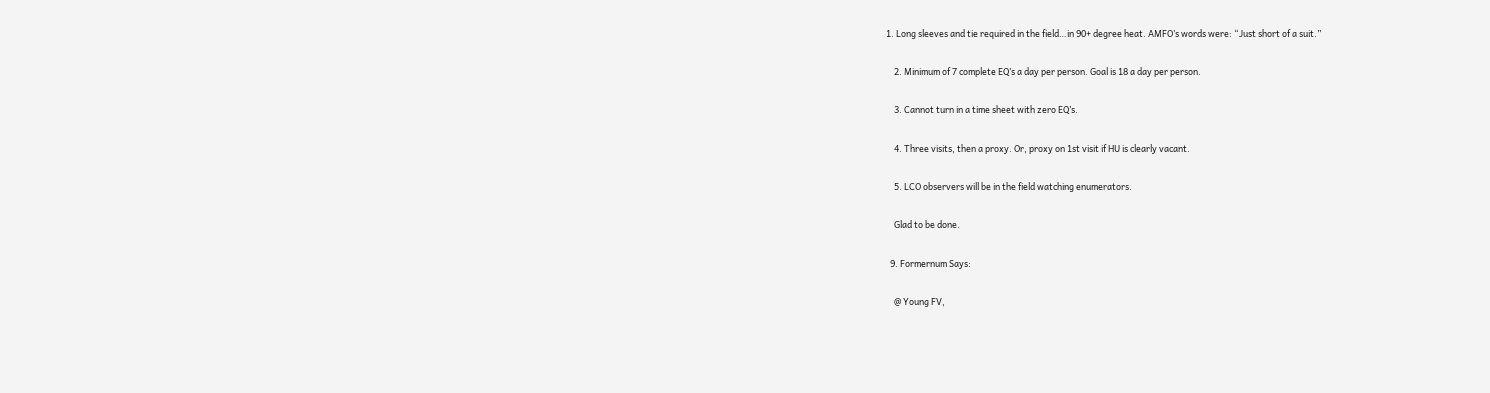1. Long sleeves and tie required in the field…in 90+ degree heat. AMFO’s words were: “Just short of a suit.”

    2. Minimum of 7 complete EQ’s a day per person. Goal is 18 a day per person.

    3. Cannot turn in a time sheet with zero EQ’s.

    4. Three visits, then a proxy. Or, proxy on 1st visit if HU is clearly vacant.

    5. LCO observers will be in the field watching enumerators.

    Glad to be done.

  9. Formernum Says:

    @ Young FV,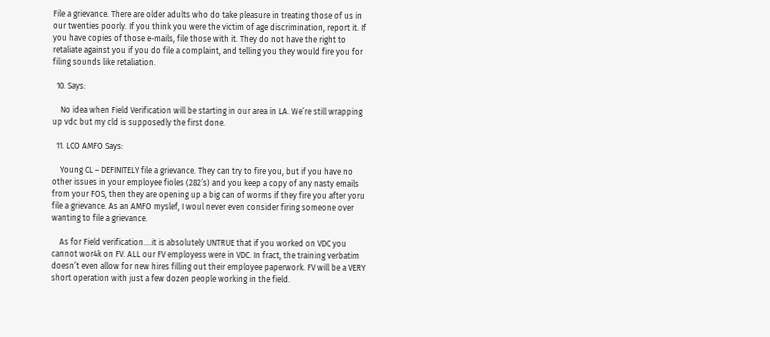File a grievance. There are older adults who do take pleasure in treating those of us in our twenties poorly. If you think you were the victim of age discrimination, report it. If you have copies of those e-mails, file those with it. They do not have the right to retaliate against you if you do file a complaint, and telling you they would fire you for filing sounds like retaliation.

  10. Says:

    No idea when Field Verification will be starting in our area in LA. We’re still wrapping up vdc but my cld is supposedly the first done.

  11. LCO AMFO Says:

    Young CL – DEFINITELY file a grievance. They can try to fire you, but if you have no other issues in your employee fioles (282′s) and you keep a copy of any nasty emails from your FOS, then they are opening up a big can of worms if they fire you after yoru file a grievance. As an AMFO myslef, I woul never even consider firing someone over wanting to file a grievance.

    As for Field verification….it is absolutely UNTRUE that if you worked on VDC you cannot wor4k on FV. ALL our FV employess were in VDC. In fract, the training verbatim doesn’t even allow for new hires filling out their employee paperwork. FV will be a VERY short operation with just a few dozen people working in the field.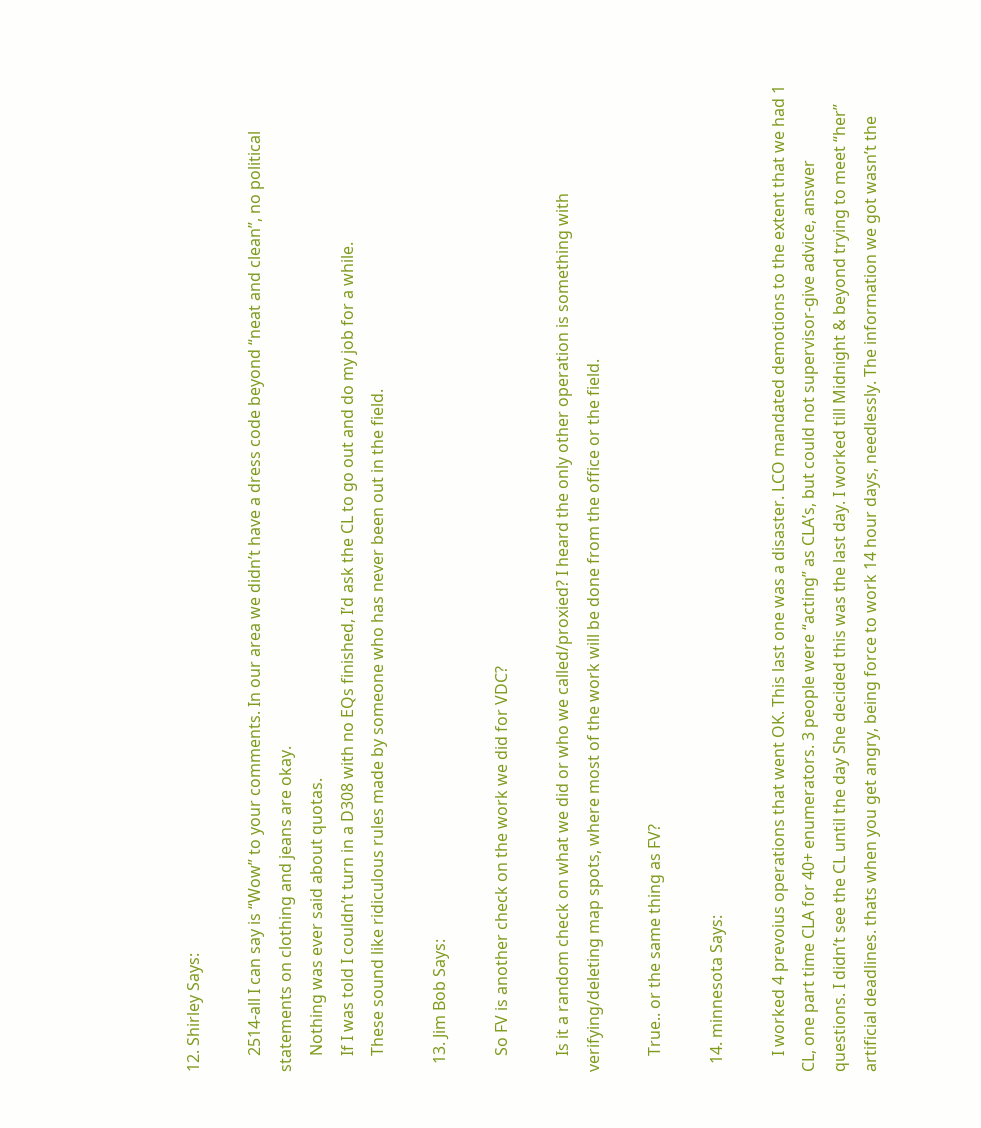12. Shirley Says:

    2514-all I can say is “Wow” to your comments. In our area we didn’t have a dress code beyond “neat and clean”, no political statements on clothing and jeans are okay.
    Nothing was ever said about quotas.
    If I was told I couldn’t turn in a D308 with no EQs finished, I’d ask the CL to go out and do my job for a while.
    These sound like ridiculous rules made by someone who has never been out in the field.

  13. Jim Bob Says:

    So FV is another check on the work we did for VDC?

    Is it a random check on what we did or who we called/proxied? I heard the only other operation is something with verifying/deleting map spots, where most of the work will be done from the office or the field.

    True.. or the same thing as FV?

  14. minnesota Says:

    I worked 4 prevoius operations that went OK. This last one was a disaster. LCO mandated demotions to the extent that we had 1 CL, one part time CLA for 40+ enumerators. 3 people were “acting” as CLA’s, but could not supervisor-give advice, answer questions. I didn’t see the CL until the day She decided this was the last day. I worked till Midnight & beyond trying to meet “her” artificial deadlines. thats when you get angry, being force to work 14 hour days, needlessly. The information we got wasn’t the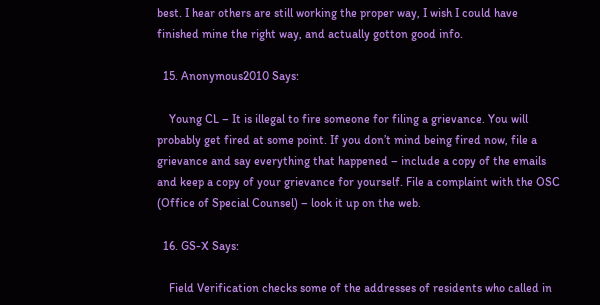best. I hear others are still working the proper way, I wish I could have finished mine the right way, and actually gotton good info.

  15. Anonymous2010 Says:

    Young CL – It is illegal to fire someone for filing a grievance. You will probably get fired at some point. If you don’t mind being fired now, file a grievance and say everything that happened – include a copy of the emails and keep a copy of your grievance for yourself. File a complaint with the OSC (Office of Special Counsel) – look it up on the web.

  16. GS-X Says:

    Field Verification checks some of the addresses of residents who called in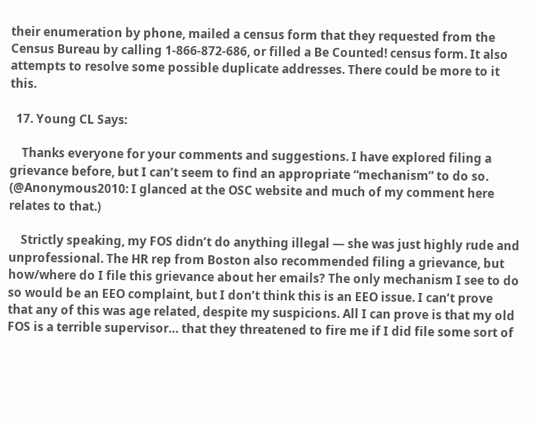their enumeration by phone, mailed a census form that they requested from the Census Bureau by calling 1-866-872-686, or filled a Be Counted! census form. It also attempts to resolve some possible duplicate addresses. There could be more to it this.

  17. Young CL Says:

    Thanks everyone for your comments and suggestions. I have explored filing a grievance before, but I can’t seem to find an appropriate “mechanism” to do so. (@Anonymous2010: I glanced at the OSC website and much of my comment here relates to that.)

    Strictly speaking, my FOS didn’t do anything illegal — she was just highly rude and unprofessional. The HR rep from Boston also recommended filing a grievance, but how/where do I file this grievance about her emails? The only mechanism I see to do so would be an EEO complaint, but I don’t think this is an EEO issue. I can’t prove that any of this was age related, despite my suspicions. All I can prove is that my old FOS is a terrible supervisor… that they threatened to fire me if I did file some sort of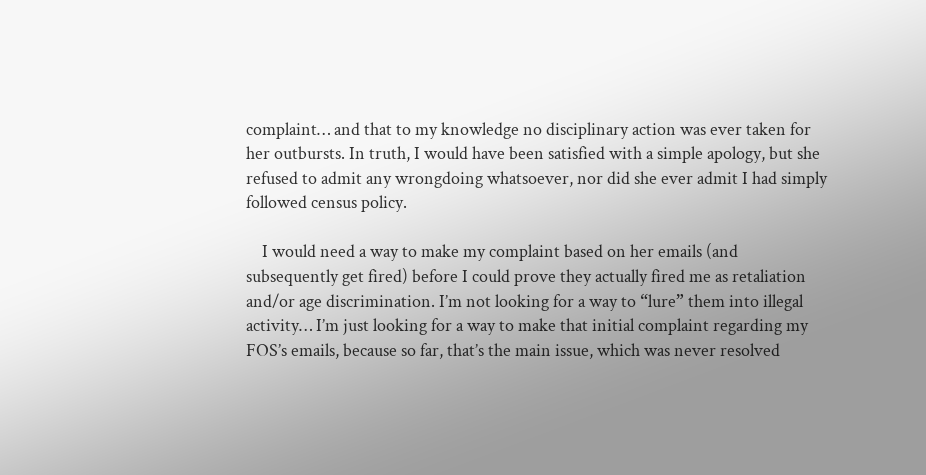complaint… and that to my knowledge no disciplinary action was ever taken for her outbursts. In truth, I would have been satisfied with a simple apology, but she refused to admit any wrongdoing whatsoever, nor did she ever admit I had simply followed census policy.

    I would need a way to make my complaint based on her emails (and subsequently get fired) before I could prove they actually fired me as retaliation and/or age discrimination. I’m not looking for a way to “lure” them into illegal activity… I’m just looking for a way to make that initial complaint regarding my FOS’s emails, because so far, that’s the main issue, which was never resolved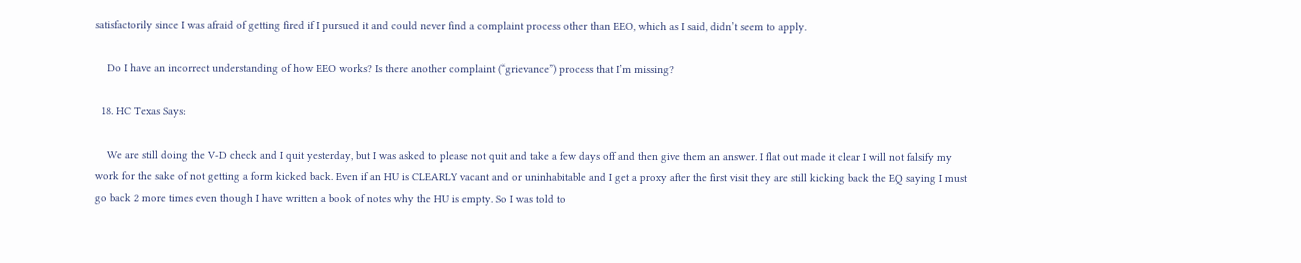satisfactorily since I was afraid of getting fired if I pursued it and could never find a complaint process other than EEO, which as I said, didn’t seem to apply.

    Do I have an incorrect understanding of how EEO works? Is there another complaint (“grievance”) process that I’m missing?

  18. HC Texas Says:

    We are still doing the V-D check and I quit yesterday, but I was asked to please not quit and take a few days off and then give them an answer. I flat out made it clear I will not falsify my work for the sake of not getting a form kicked back. Even if an HU is CLEARLY vacant and or uninhabitable and I get a proxy after the first visit they are still kicking back the EQ saying I must go back 2 more times even though I have written a book of notes why the HU is empty. So I was told to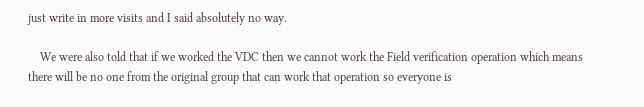just write in more visits and I said absolutely no way.

    We were also told that if we worked the VDC then we cannot work the Field verification operation which means there will be no one from the original group that can work that operation so everyone is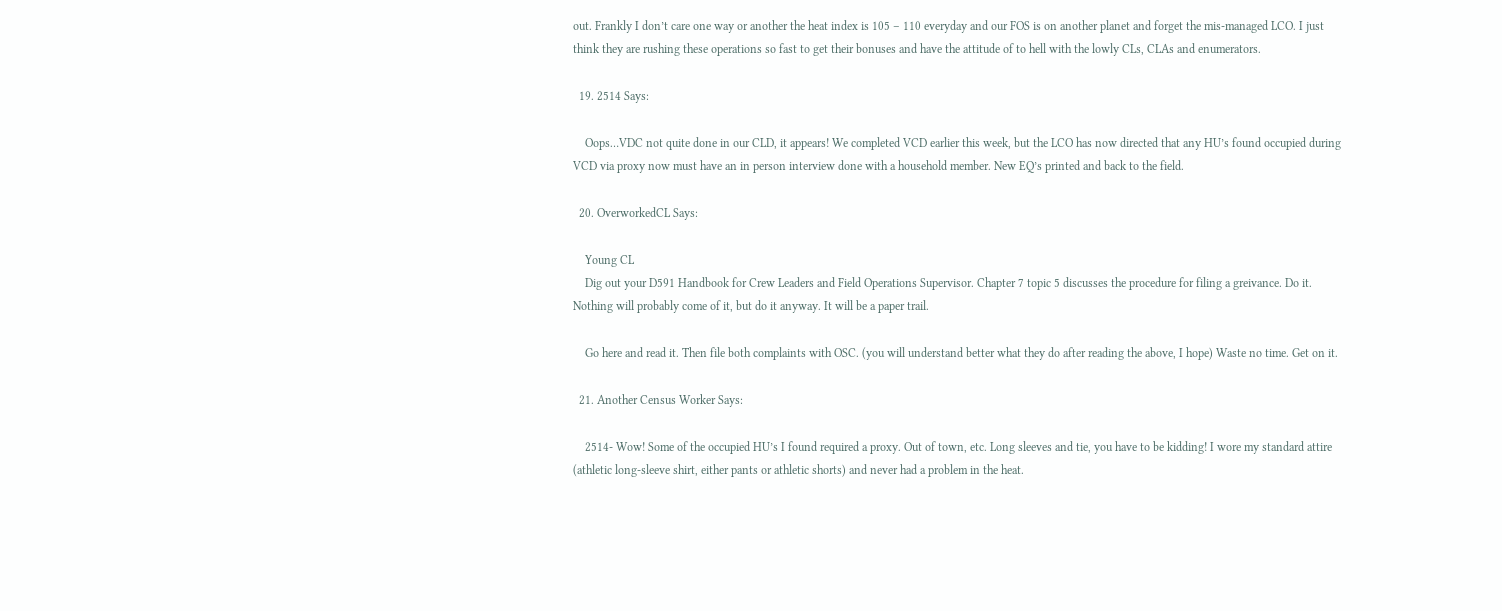out. Frankly I don’t care one way or another the heat index is 105 – 110 everyday and our FOS is on another planet and forget the mis-managed LCO. I just think they are rushing these operations so fast to get their bonuses and have the attitude of to hell with the lowly CLs, CLAs and enumerators.

  19. 2514 Says:

    Oops…VDC not quite done in our CLD, it appears! We completed VCD earlier this week, but the LCO has now directed that any HU’s found occupied during VCD via proxy now must have an in person interview done with a household member. New EQ’s printed and back to the field.

  20. OverworkedCL Says:

    Young CL
    Dig out your D591 Handbook for Crew Leaders and Field Operations Supervisor. Chapter 7 topic 5 discusses the procedure for filing a greivance. Do it. Nothing will probably come of it, but do it anyway. It will be a paper trail.

    Go here and read it. Then file both complaints with OSC. (you will understand better what they do after reading the above, I hope) Waste no time. Get on it.

  21. Another Census Worker Says:

    2514- Wow! Some of the occupied HU’s I found required a proxy. Out of town, etc. Long sleeves and tie, you have to be kidding! I wore my standard attire (athletic long-sleeve shirt, either pants or athletic shorts) and never had a problem in the heat.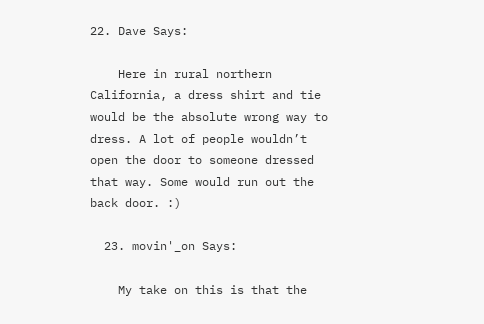22. Dave Says:

    Here in rural northern California, a dress shirt and tie would be the absolute wrong way to dress. A lot of people wouldn’t open the door to someone dressed that way. Some would run out the back door. :)

  23. movin'_on Says:

    My take on this is that the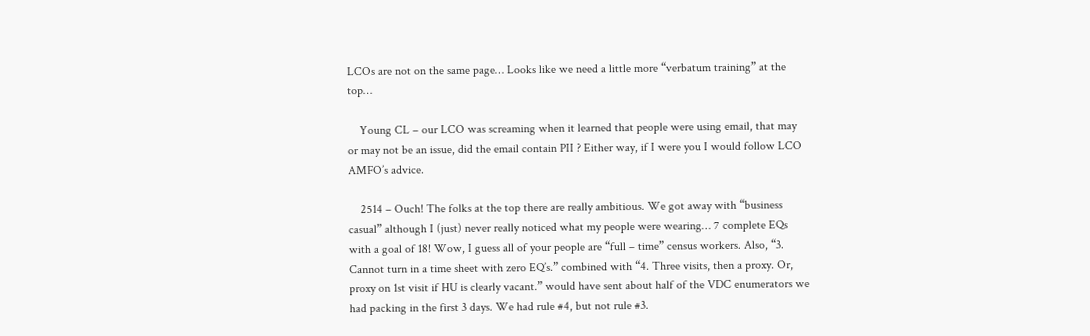LCOs are not on the same page… Looks like we need a little more “verbatum training” at the top…

    Young CL – our LCO was screaming when it learned that people were using email, that may or may not be an issue, did the email contain PII ? Either way, if I were you I would follow LCO AMFO’s advice.

    2514 – Ouch! The folks at the top there are really ambitious. We got away with “business casual” although I (just) never really noticed what my people were wearing… 7 complete EQs with a goal of 18! Wow, I guess all of your people are “full – time” census workers. Also, “3. Cannot turn in a time sheet with zero EQ’s.” combined with “4. Three visits, then a proxy. Or, proxy on 1st visit if HU is clearly vacant.” would have sent about half of the VDC enumerators we had packing in the first 3 days. We had rule #4, but not rule #3.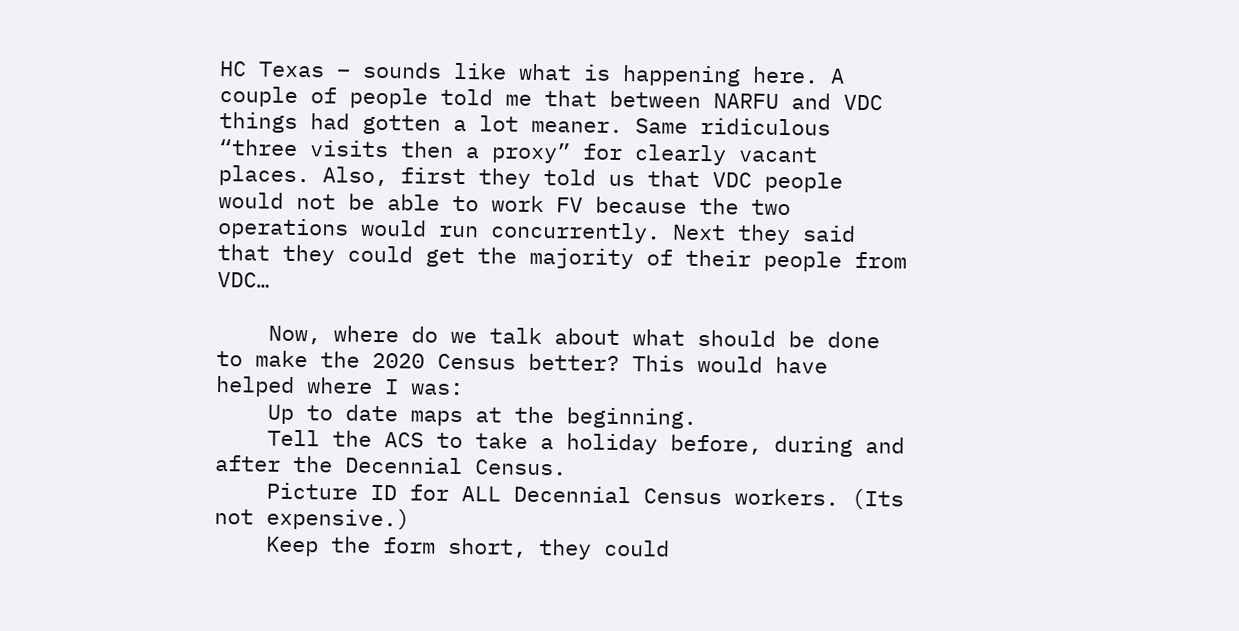HC Texas – sounds like what is happening here. A couple of people told me that between NARFU and VDC things had gotten a lot meaner. Same ridiculous “three visits then a proxy” for clearly vacant places. Also, first they told us that VDC people would not be able to work FV because the two operations would run concurrently. Next they said that they could get the majority of their people from VDC…

    Now, where do we talk about what should be done to make the 2020 Census better? This would have helped where I was:
    Up to date maps at the beginning.
    Tell the ACS to take a holiday before, during and after the Decennial Census.
    Picture ID for ALL Decennial Census workers. (Its not expensive.)
    Keep the form short, they could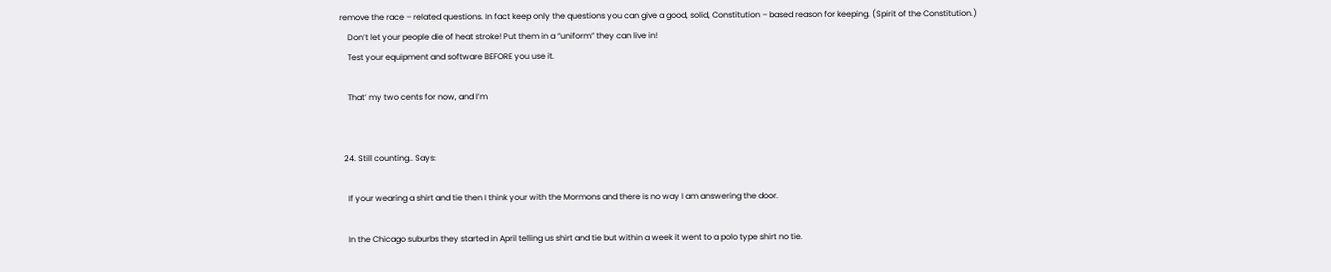remove the race – related questions. In fact keep only the questions you can give a good, solid, Constitution – based reason for keeping. (Spirit of the Constitution.)
    Don’t let your people die of heat stroke! Put them in a “uniform” they can live in!
    Test your equipment and software BEFORE you use it.

    That’ my two cents for now, and I’m


  24. Still counting.. Says:

    If your wearing a shirt and tie then I think your with the Mormons and there is no way I am answering the door.

    In the Chicago suburbs they started in April telling us shirt and tie but within a week it went to a polo type shirt no tie.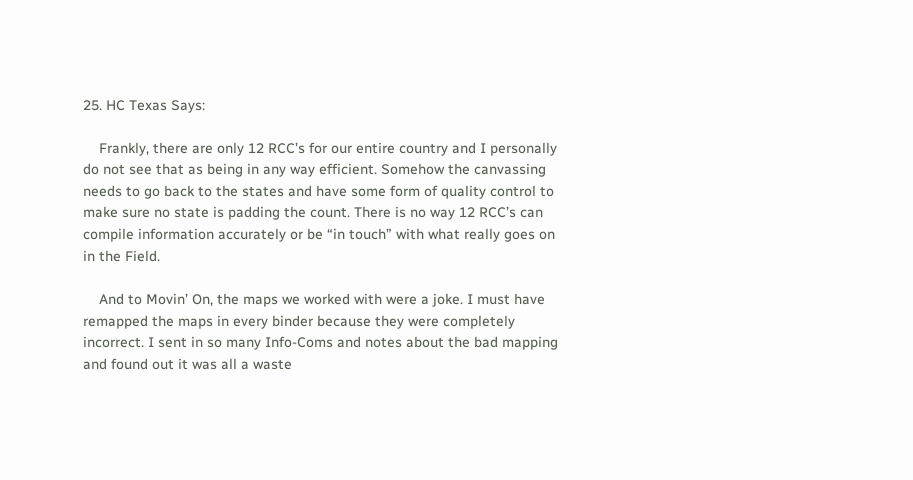25. HC Texas Says:

    Frankly, there are only 12 RCC’s for our entire country and I personally do not see that as being in any way efficient. Somehow the canvassing needs to go back to the states and have some form of quality control to make sure no state is padding the count. There is no way 12 RCC’s can compile information accurately or be “in touch” with what really goes on in the Field.

    And to Movin’ On, the maps we worked with were a joke. I must have remapped the maps in every binder because they were completely incorrect. I sent in so many Info-Coms and notes about the bad mapping and found out it was all a waste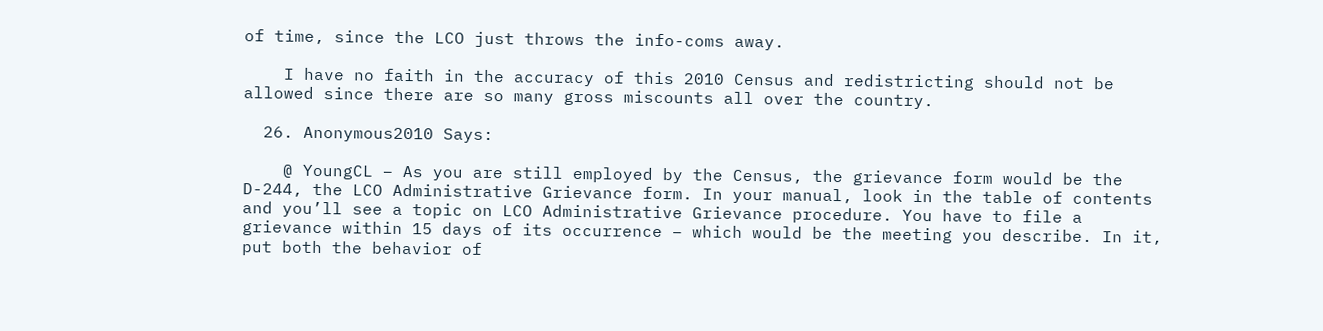of time, since the LCO just throws the info-coms away.

    I have no faith in the accuracy of this 2010 Census and redistricting should not be allowed since there are so many gross miscounts all over the country.

  26. Anonymous2010 Says:

    @ YoungCL – As you are still employed by the Census, the grievance form would be the D-244, the LCO Administrative Grievance form. In your manual, look in the table of contents and you’ll see a topic on LCO Administrative Grievance procedure. You have to file a grievance within 15 days of its occurrence – which would be the meeting you describe. In it, put both the behavior of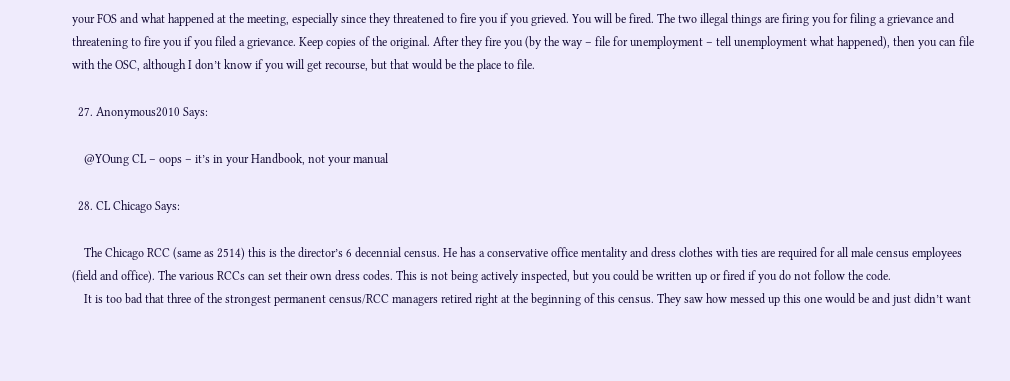your FOS and what happened at the meeting, especially since they threatened to fire you if you grieved. You will be fired. The two illegal things are firing you for filing a grievance and threatening to fire you if you filed a grievance. Keep copies of the original. After they fire you (by the way – file for unemployment – tell unemployment what happened), then you can file with the OSC, although I don’t know if you will get recourse, but that would be the place to file.

  27. Anonymous2010 Says:

    @YOung CL – oops – it’s in your Handbook, not your manual

  28. CL Chicago Says:

    The Chicago RCC (same as 2514) this is the director’s 6 decennial census. He has a conservative office mentality and dress clothes with ties are required for all male census employees (field and office). The various RCCs can set their own dress codes. This is not being actively inspected, but you could be written up or fired if you do not follow the code.
    It is too bad that three of the strongest permanent census/RCC managers retired right at the beginning of this census. They saw how messed up this one would be and just didn’t want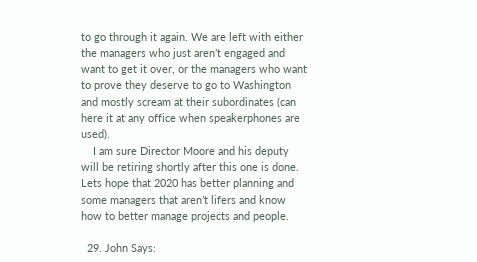to go through it again. We are left with either the managers who just aren’t engaged and want to get it over, or the managers who want to prove they deserve to go to Washington and mostly scream at their subordinates (can here it at any office when speakerphones are used).
    I am sure Director Moore and his deputy will be retiring shortly after this one is done. Lets hope that 2020 has better planning and some managers that aren’t lifers and know how to better manage projects and people.

  29. John Says: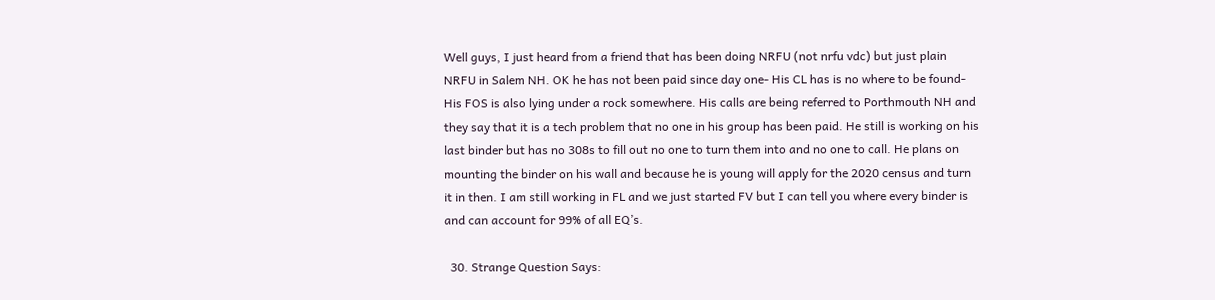Well guys, I just heard from a friend that has been doing NRFU (not nrfu vdc) but just plain NRFU in Salem NH. OK he has not been paid since day one- His CL has is no where to be found- His FOS is also lying under a rock somewhere. His calls are being referred to Porthmouth NH and they say that it is a tech problem that no one in his group has been paid. He still is working on his last binder but has no 308s to fill out no one to turn them into and no one to call. He plans on mounting the binder on his wall and because he is young will apply for the 2020 census and turn it in then. I am still working in FL and we just started FV but I can tell you where every binder is and can account for 99% of all EQ’s.

  30. Strange Question Says: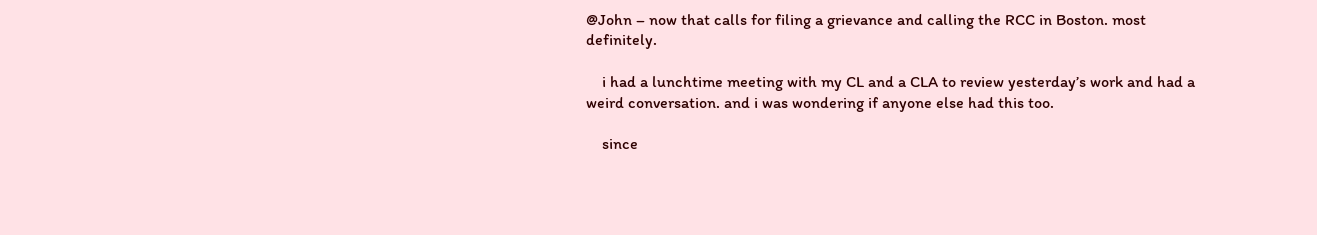@John – now that calls for filing a grievance and calling the RCC in Boston. most definitely.

    i had a lunchtime meeting with my CL and a CLA to review yesterday’s work and had a weird conversation. and i was wondering if anyone else had this too.

    since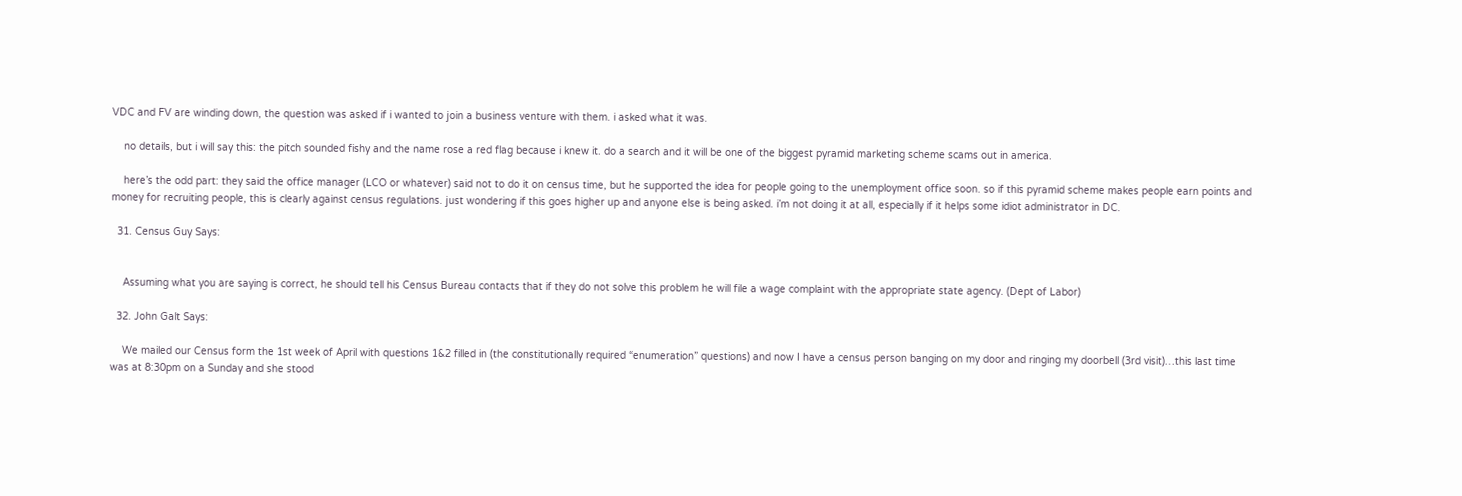VDC and FV are winding down, the question was asked if i wanted to join a business venture with them. i asked what it was.

    no details, but i will say this: the pitch sounded fishy and the name rose a red flag because i knew it. do a search and it will be one of the biggest pyramid marketing scheme scams out in america.

    here’s the odd part: they said the office manager (LCO or whatever) said not to do it on census time, but he supported the idea for people going to the unemployment office soon. so if this pyramid scheme makes people earn points and money for recruiting people, this is clearly against census regulations. just wondering if this goes higher up and anyone else is being asked. i’m not doing it at all, especially if it helps some idiot administrator in DC.

  31. Census Guy Says:


    Assuming what you are saying is correct, he should tell his Census Bureau contacts that if they do not solve this problem he will file a wage complaint with the appropriate state agency. (Dept of Labor)

  32. John Galt Says:

    We mailed our Census form the 1st week of April with questions 1&2 filled in (the constitutionally required “enumeration” questions) and now I have a census person banging on my door and ringing my doorbell (3rd visit)…this last time was at 8:30pm on a Sunday and she stood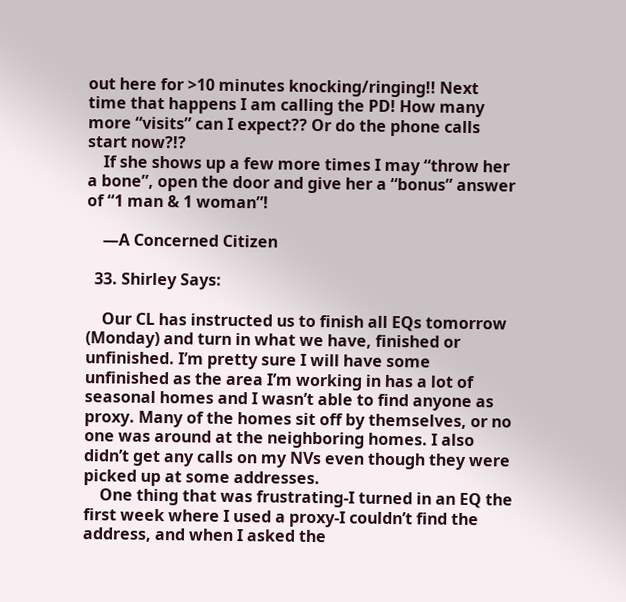out here for >10 minutes knocking/ringing!! Next time that happens I am calling the PD! How many more “visits” can I expect?? Or do the phone calls start now?!?
    If she shows up a few more times I may “throw her a bone”, open the door and give her a “bonus” answer of “1 man & 1 woman”!

    —A Concerned Citizen

  33. Shirley Says:

    Our CL has instructed us to finish all EQs tomorrow (Monday) and turn in what we have, finished or unfinished. I’m pretty sure I will have some unfinished as the area I’m working in has a lot of seasonal homes and I wasn’t able to find anyone as proxy. Many of the homes sit off by themselves, or no one was around at the neighboring homes. I also didn’t get any calls on my NVs even though they were picked up at some addresses.
    One thing that was frustrating-I turned in an EQ the first week where I used a proxy-I couldn’t find the address, and when I asked the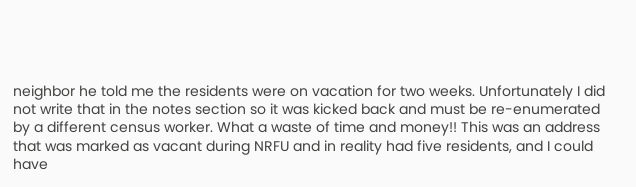neighbor he told me the residents were on vacation for two weeks. Unfortunately I did not write that in the notes section so it was kicked back and must be re-enumerated by a different census worker. What a waste of time and money!! This was an address that was marked as vacant during NRFU and in reality had five residents, and I could have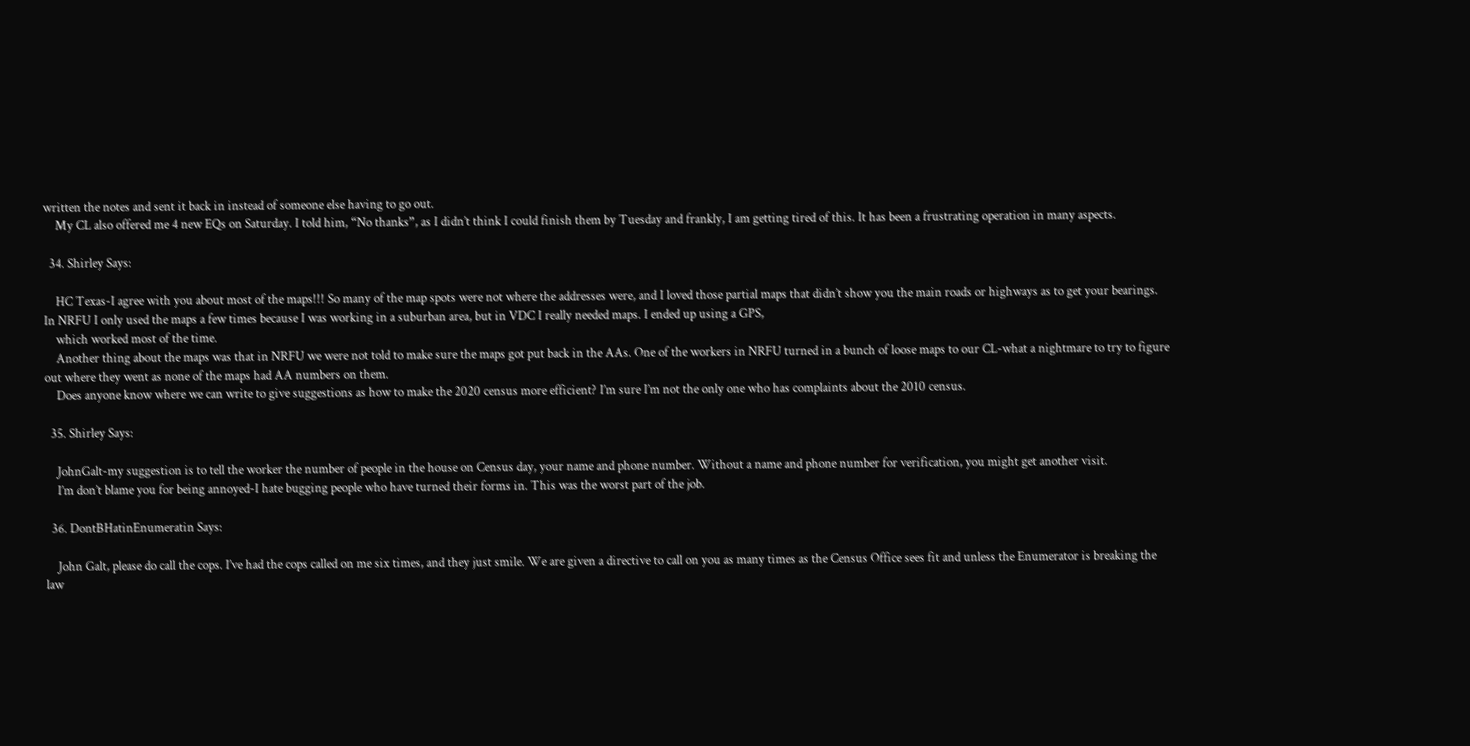written the notes and sent it back in instead of someone else having to go out.
    My CL also offered me 4 new EQs on Saturday. I told him, “No thanks”, as I didn’t think I could finish them by Tuesday and frankly, I am getting tired of this. It has been a frustrating operation in many aspects.

  34. Shirley Says:

    HC Texas-I agree with you about most of the maps!!! So many of the map spots were not where the addresses were, and I loved those partial maps that didn’t show you the main roads or highways as to get your bearings. In NRFU I only used the maps a few times because I was working in a suburban area, but in VDC I really needed maps. I ended up using a GPS,
    which worked most of the time.
    Another thing about the maps was that in NRFU we were not told to make sure the maps got put back in the AAs. One of the workers in NRFU turned in a bunch of loose maps to our CL-what a nightmare to try to figure out where they went as none of the maps had AA numbers on them.
    Does anyone know where we can write to give suggestions as how to make the 2020 census more efficient? I’m sure I’m not the only one who has complaints about the 2010 census.

  35. Shirley Says:

    JohnGalt-my suggestion is to tell the worker the number of people in the house on Census day, your name and phone number. Without a name and phone number for verification, you might get another visit.
    I’m don’t blame you for being annoyed-I hate bugging people who have turned their forms in. This was the worst part of the job.

  36. DontBHatinEnumeratin Says:

    John Galt, please do call the cops. I’ve had the cops called on me six times, and they just smile. We are given a directive to call on you as many times as the Census Office sees fit and unless the Enumerator is breaking the law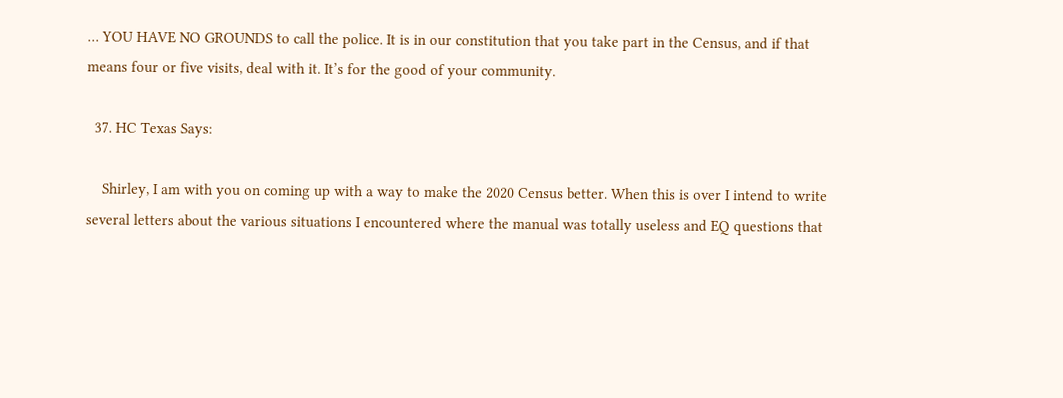… YOU HAVE NO GROUNDS to call the police. It is in our constitution that you take part in the Census, and if that means four or five visits, deal with it. It’s for the good of your community.

  37. HC Texas Says:

    Shirley, I am with you on coming up with a way to make the 2020 Census better. When this is over I intend to write several letters about the various situations I encountered where the manual was totally useless and EQ questions that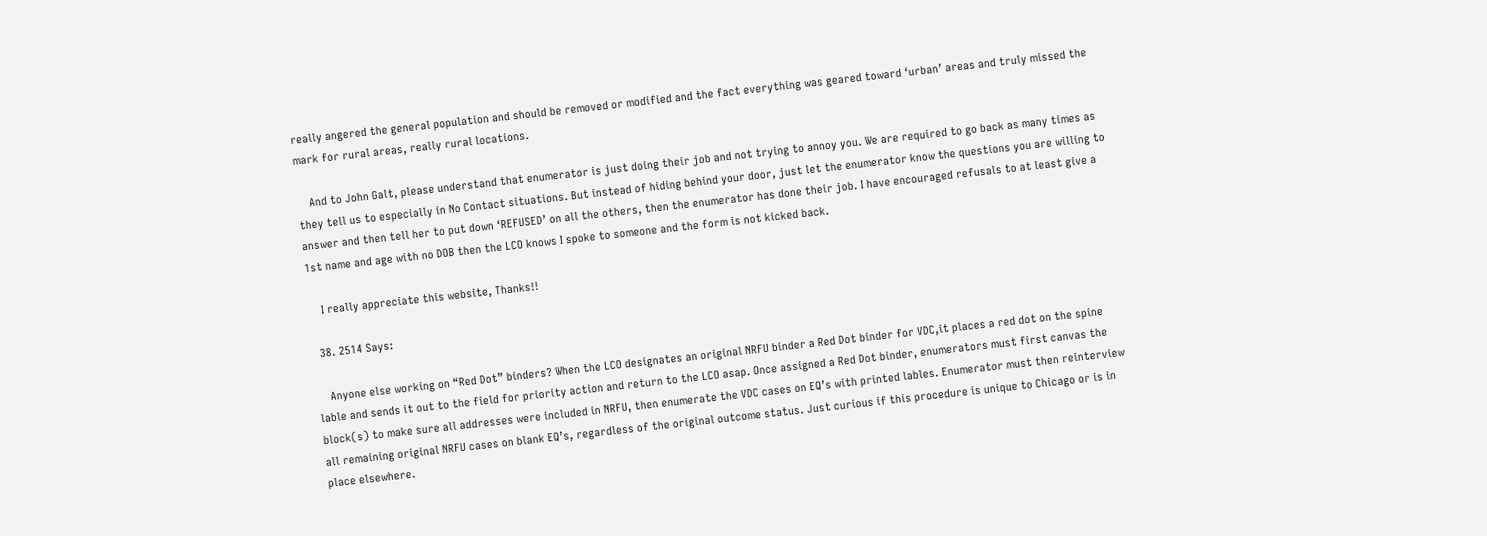really angered the general population and should be removed or modified and the fact everything was geared toward ‘urban’ areas and truly missed the mark for rural areas, really rural locations.

    And to John Galt, please understand that enumerator is just doing their job and not trying to annoy you. We are required to go back as many times as they tell us to especially in No Contact situations. But instead of hiding behind your door, just let the enumerator know the questions you are willing to answer and then tell her to put down ‘REFUSED’ on all the others, then the enumerator has done their job. I have encouraged refusals to at least give a 1st name and age with no DOB then the LCO knows I spoke to someone and the form is not kicked back.

    I really appreciate this website, Thanks!!

  38. 2514 Says:

    Anyone else working on “Red Dot” binders? When the LCO designates an original NRFU binder a Red Dot binder for VDC,it places a red dot on the spine lable and sends it out to the field for priority action and return to the LCO asap. Once assigned a Red Dot binder, enumerators must first canvas the block(s) to make sure all addresses were included in NRFU, then enumerate the VDC cases on EQ’s with printed lables. Enumerator must then reinterview all remaining original NRFU cases on blank EQ’s, regardless of the original outcome status. Just curious if this procedure is unique to Chicago or is in place elsewhere.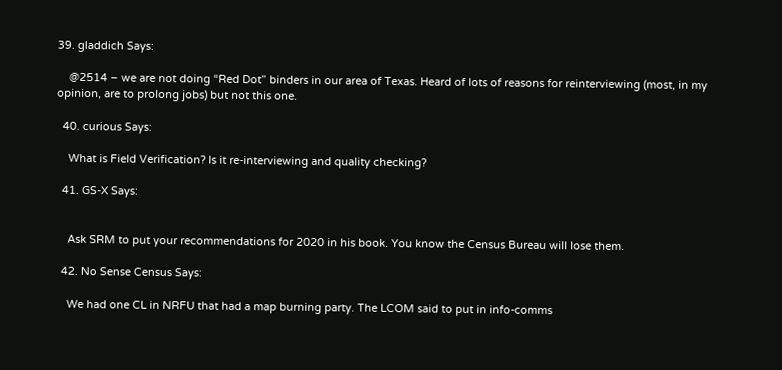39. gladdich Says:

    @2514 – we are not doing “Red Dot” binders in our area of Texas. Heard of lots of reasons for reinterviewing (most, in my opinion, are to prolong jobs) but not this one.

  40. curious Says:

    What is Field Verification? Is it re-interviewing and quality checking?

  41. GS-X Says:


    Ask SRM to put your recommendations for 2020 in his book. You know the Census Bureau will lose them.

  42. No Sense Census Says:

    We had one CL in NRFU that had a map burning party. The LCOM said to put in info-comms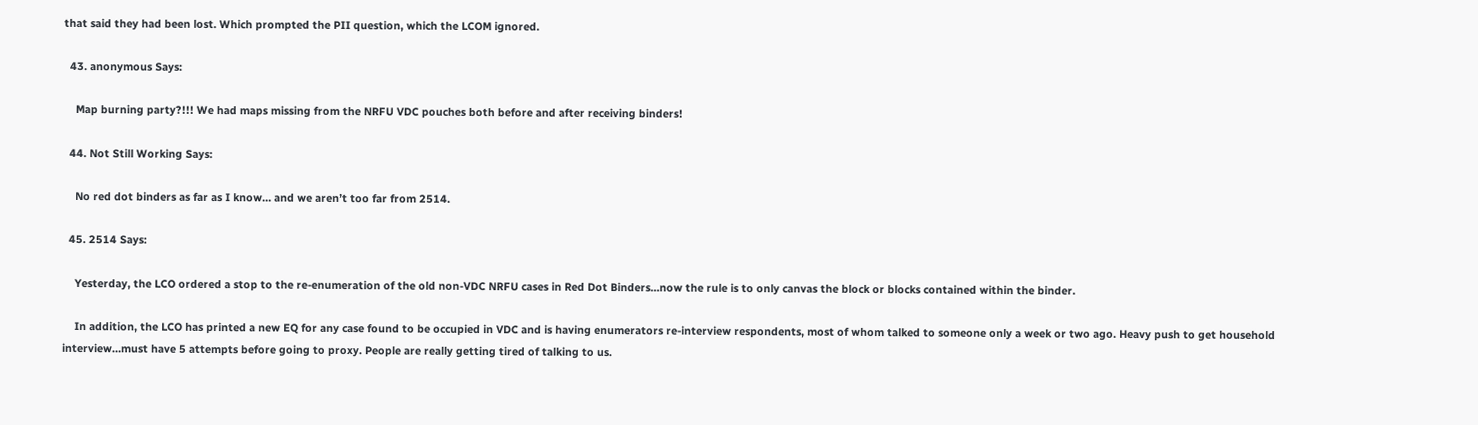that said they had been lost. Which prompted the PII question, which the LCOM ignored.

  43. anonymous Says:

    Map burning party?!!! We had maps missing from the NRFU VDC pouches both before and after receiving binders!

  44. Not Still Working Says:

    No red dot binders as far as I know… and we aren’t too far from 2514.

  45. 2514 Says:

    Yesterday, the LCO ordered a stop to the re-enumeration of the old non-VDC NRFU cases in Red Dot Binders…now the rule is to only canvas the block or blocks contained within the binder.

    In addition, the LCO has printed a new EQ for any case found to be occupied in VDC and is having enumerators re-interview respondents, most of whom talked to someone only a week or two ago. Heavy push to get household interview…must have 5 attempts before going to proxy. People are really getting tired of talking to us.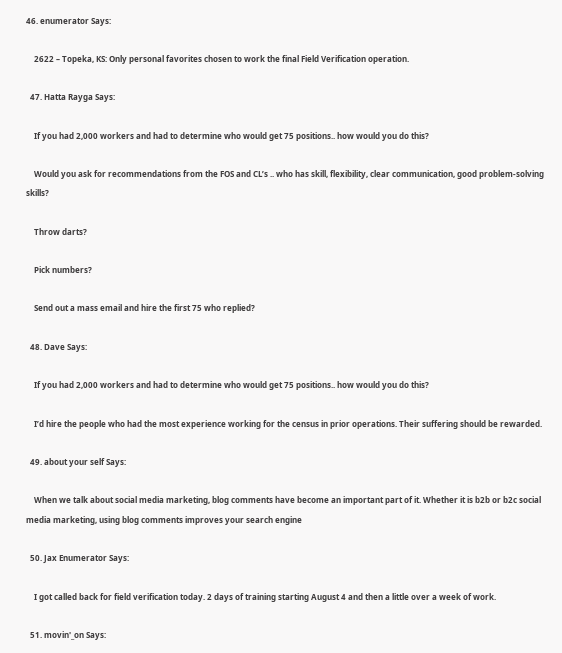46. enumerator Says:

    2622 – Topeka, KS: Only personal favorites chosen to work the final Field Verification operation.

  47. Hatta Rayga Says:

    If you had 2,000 workers and had to determine who would get 75 positions.. how would you do this?

    Would you ask for recommendations from the FOS and CL’s .. who has skill, flexibility, clear communication, good problem-solving skills?

    Throw darts?

    Pick numbers?

    Send out a mass email and hire the first 75 who replied?

  48. Dave Says:

    If you had 2,000 workers and had to determine who would get 75 positions.. how would you do this?

    I’d hire the people who had the most experience working for the census in prior operations. Their suffering should be rewarded.

  49. about your self Says:

    When we talk about social media marketing, blog comments have become an important part of it. Whether it is b2b or b2c social media marketing, using blog comments improves your search engine

  50. Jax Enumerator Says:

    I got called back for field verification today. 2 days of training starting August 4 and then a little over a week of work.

  51. movin'_on Says: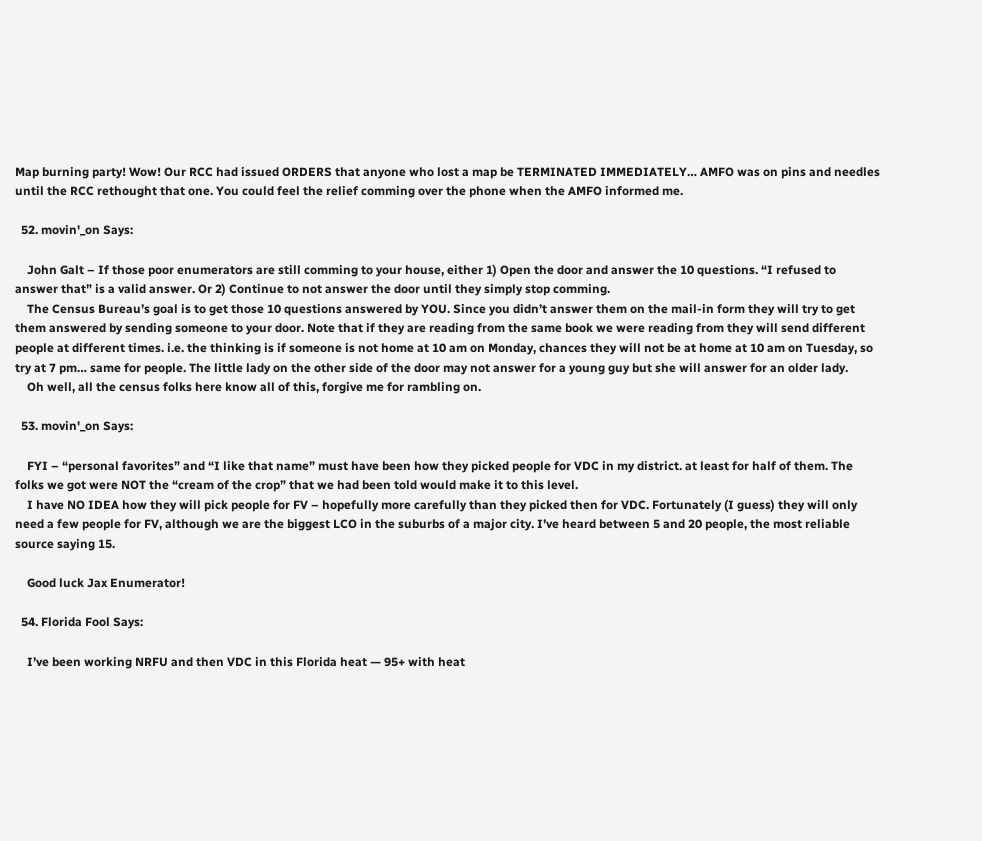Map burning party! Wow! Our RCC had issued ORDERS that anyone who lost a map be TERMINATED IMMEDIATELY… AMFO was on pins and needles until the RCC rethought that one. You could feel the relief comming over the phone when the AMFO informed me.

  52. movin'_on Says:

    John Galt – If those poor enumerators are still comming to your house, either 1) Open the door and answer the 10 questions. “I refused to answer that” is a valid answer. Or 2) Continue to not answer the door until they simply stop comming.
    The Census Bureau’s goal is to get those 10 questions answered by YOU. Since you didn’t answer them on the mail-in form they will try to get them answered by sending someone to your door. Note that if they are reading from the same book we were reading from they will send different people at different times. i.e. the thinking is if someone is not home at 10 am on Monday, chances they will not be at home at 10 am on Tuesday, so try at 7 pm… same for people. The little lady on the other side of the door may not answer for a young guy but she will answer for an older lady.
    Oh well, all the census folks here know all of this, forgive me for rambling on.

  53. movin'_on Says:

    FYI – “personal favorites” and “I like that name” must have been how they picked people for VDC in my district. at least for half of them. The folks we got were NOT the “cream of the crop” that we had been told would make it to this level.
    I have NO IDEA how they will pick people for FV – hopefully more carefully than they picked then for VDC. Fortunately (I guess) they will only need a few people for FV, although we are the biggest LCO in the suburbs of a major city. I’ve heard between 5 and 20 people, the most reliable source saying 15.

    Good luck Jax Enumerator!

  54. Florida Fool Says:

    I’ve been working NRFU and then VDC in this Florida heat — 95+ with heat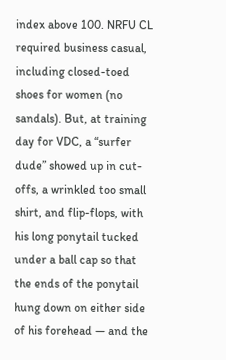index above 100. NRFU CL required business casual, including closed-toed shoes for women (no sandals). But, at training day for VDC, a “surfer dude” showed up in cut-offs, a wrinkled too small shirt, and flip-flops, with his long ponytail tucked under a ball cap so that the ends of the ponytail hung down on either side of his forehead — and the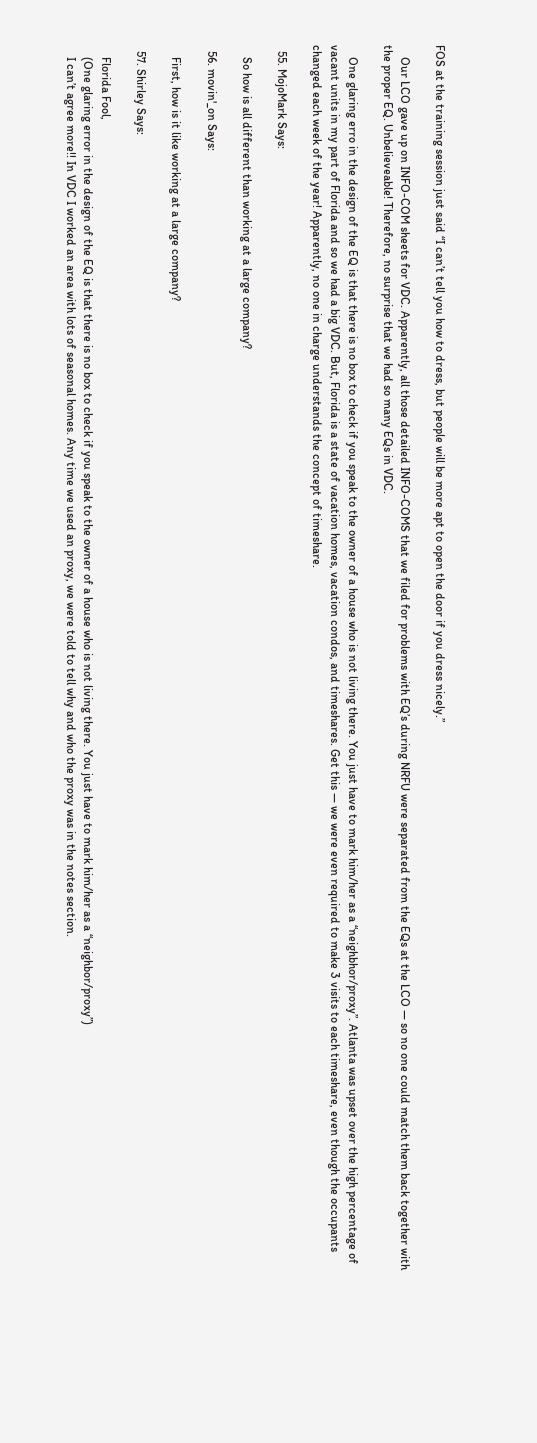FOS at the training session just said “I can’t tell you how to dress, but people will be more apt to open the door if you dress nicely.”

    Our LCO gave up on INFO-COM sheets for VDC. Apparently, all those detailed INFO-COMS that we filed for problems with EQ’s during NRFU were separated from the EQs at the LCO — so no one could match them back together with the proper EQ. Unbelieveable! Therefore, no surprise that we had so many EQs in VDC.

    One glaring erro in the design of the EQ is that there is no box to check if you speak to the owner of a house who is not living there. You just have to mark him/her as a “neighbhor/proxy”. Atlanta was upset over the high percentage of vacant units in my part of Florida and so we had a big VDC. But, Florida is a state of vacation homes, vacation condos, and timeshares. Get this — we were even required to make 3 visits to each timeshare, even though the occupants changed each week of the year! Apparently, no one in charge understands the concept of timeshare.

  55. MojoMark Says:

    So how is all different than working at a large company?

  56. movin'_on Says:

    First, how is it like working at a large company?

  57. Shirley Says:

    Florida Fool,
    (One glaring error in the design of the EQ is that there is no box to check if you speak to the owner of a house who is not living there. You just have to mark him/her as a “neighbor/proxy”)
    I can’t agree more!! In VDC I worked an area with lots of seasonal homes. Any time we used an proxy, we were told to tell why and who the proxy was in the notes section.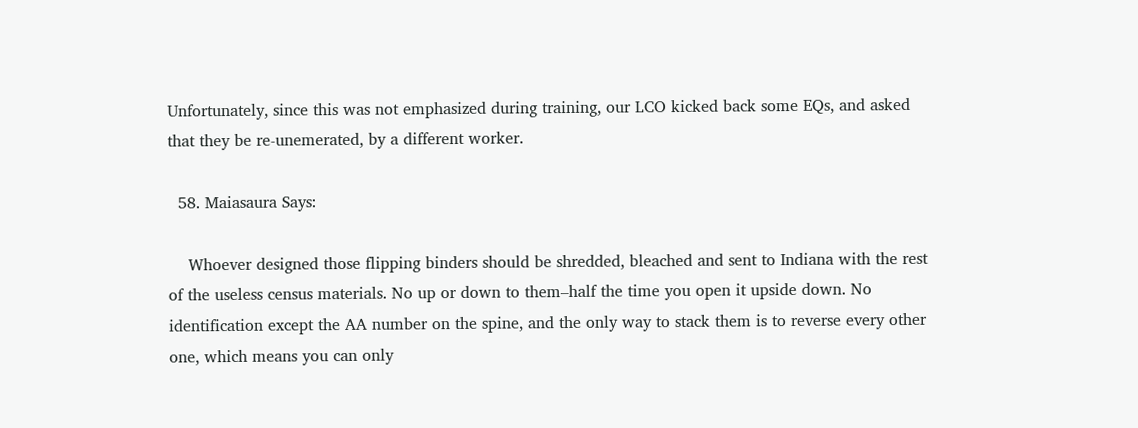Unfortunately, since this was not emphasized during training, our LCO kicked back some EQs, and asked that they be re-unemerated, by a different worker.

  58. Maiasaura Says:

    Whoever designed those flipping binders should be shredded, bleached and sent to Indiana with the rest of the useless census materials. No up or down to them–half the time you open it upside down. No identification except the AA number on the spine, and the only way to stack them is to reverse every other one, which means you can only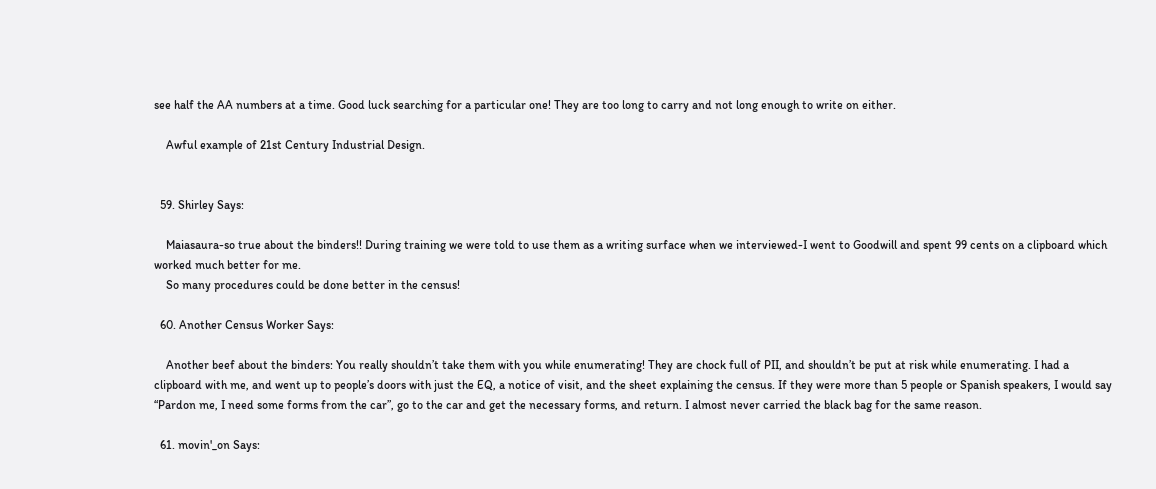see half the AA numbers at a time. Good luck searching for a particular one! They are too long to carry and not long enough to write on either.

    Awful example of 21st Century Industrial Design.


  59. Shirley Says:

    Maiasaura-so true about the binders!! During training we were told to use them as a writing surface when we interviewed-I went to Goodwill and spent 99 cents on a clipboard which worked much better for me.
    So many procedures could be done better in the census!

  60. Another Census Worker Says:

    Another beef about the binders: You really shouldn’t take them with you while enumerating! They are chock full of PII, and shouldn’t be put at risk while enumerating. I had a clipboard with me, and went up to people’s doors with just the EQ, a notice of visit, and the sheet explaining the census. If they were more than 5 people or Spanish speakers, I would say “Pardon me, I need some forms from the car”, go to the car and get the necessary forms, and return. I almost never carried the black bag for the same reason.

  61. movin'_on Says: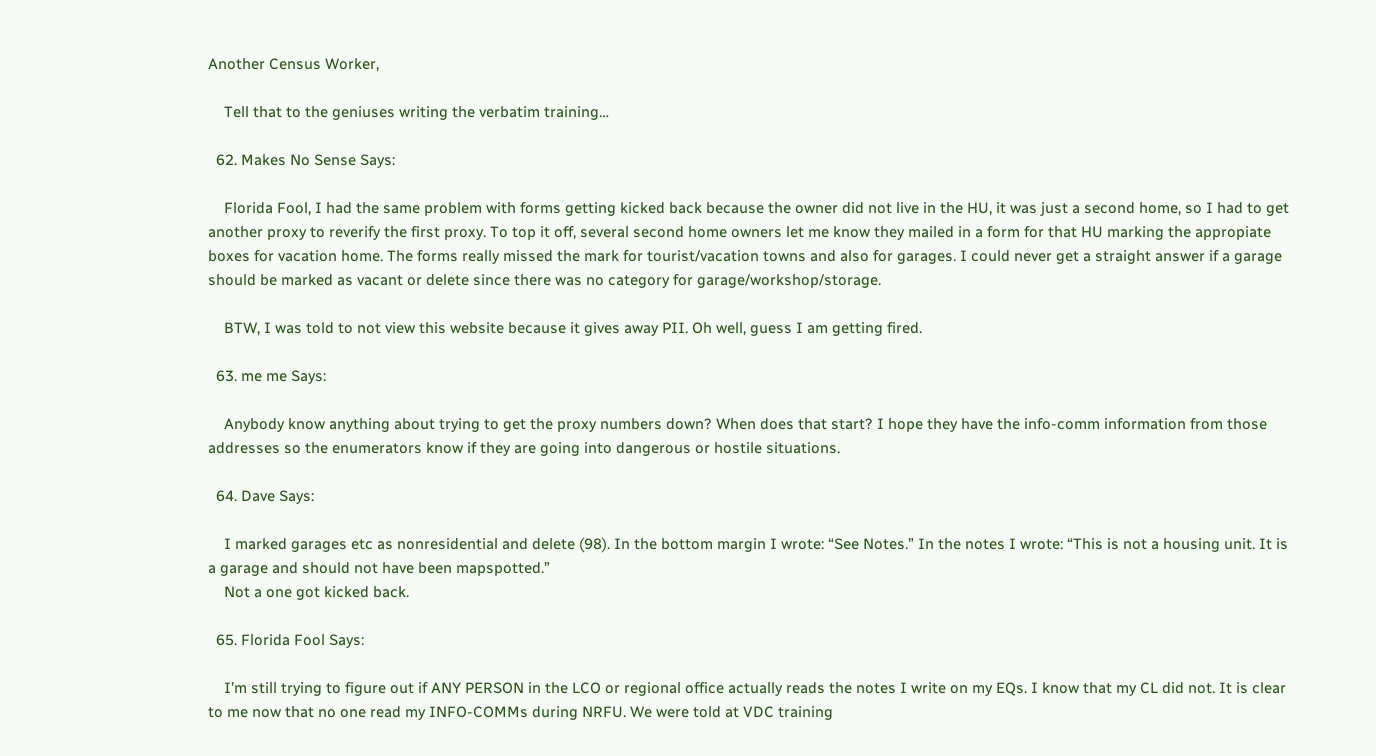Another Census Worker,

    Tell that to the geniuses writing the verbatim training…

  62. Makes No Sense Says:

    Florida Fool, I had the same problem with forms getting kicked back because the owner did not live in the HU, it was just a second home, so I had to get another proxy to reverify the first proxy. To top it off, several second home owners let me know they mailed in a form for that HU marking the appropiate boxes for vacation home. The forms really missed the mark for tourist/vacation towns and also for garages. I could never get a straight answer if a garage should be marked as vacant or delete since there was no category for garage/workshop/storage.

    BTW, I was told to not view this website because it gives away PII. Oh well, guess I am getting fired.

  63. me me Says:

    Anybody know anything about trying to get the proxy numbers down? When does that start? I hope they have the info-comm information from those addresses so the enumerators know if they are going into dangerous or hostile situations.

  64. Dave Says:

    I marked garages etc as nonresidential and delete (98). In the bottom margin I wrote: “See Notes.” In the notes I wrote: “This is not a housing unit. It is a garage and should not have been mapspotted.”
    Not a one got kicked back.

  65. Florida Fool Says:

    I’m still trying to figure out if ANY PERSON in the LCO or regional office actually reads the notes I write on my EQs. I know that my CL did not. It is clear to me now that no one read my INFO-COMMs during NRFU. We were told at VDC training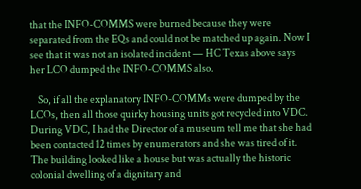that the INFO-COMMS were burned because they were separated from the EQs and could not be matched up again. Now I see that it was not an isolated incident — HC Texas above says her LCO dumped the INFO-COMMS also.

    So, if all the explanatory INFO-COMMs were dumped by the LCOs, then all those quirky housing units got recycled into VDC. During VDC, I had the Director of a museum tell me that she had been contacted 12 times by enumerators and she was tired of it. The building looked like a house but was actually the historic colonial dwelling of a dignitary and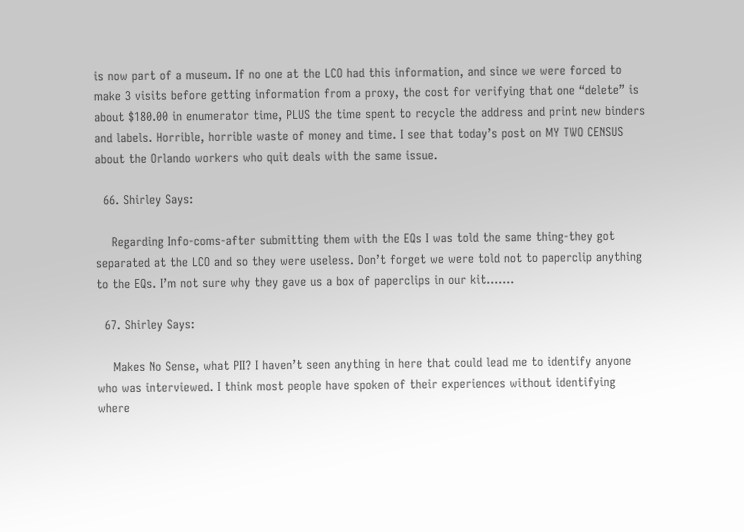is now part of a museum. If no one at the LCO had this information, and since we were forced to make 3 visits before getting information from a proxy, the cost for verifying that one “delete” is about $180.00 in enumerator time, PLUS the time spent to recycle the address and print new binders and labels. Horrible, horrible waste of money and time. I see that today’s post on MY TWO CENSUS about the Orlando workers who quit deals with the same issue.

  66. Shirley Says:

    Regarding Info-coms-after submitting them with the EQs I was told the same thing-they got separated at the LCO and so they were useless. Don’t forget we were told not to paperclip anything to the EQs. I’m not sure why they gave us a box of paperclips in our kit…….

  67. Shirley Says:

    Makes No Sense, what PII? I haven’t seen anything in here that could lead me to identify anyone who was interviewed. I think most people have spoken of their experiences without identifying where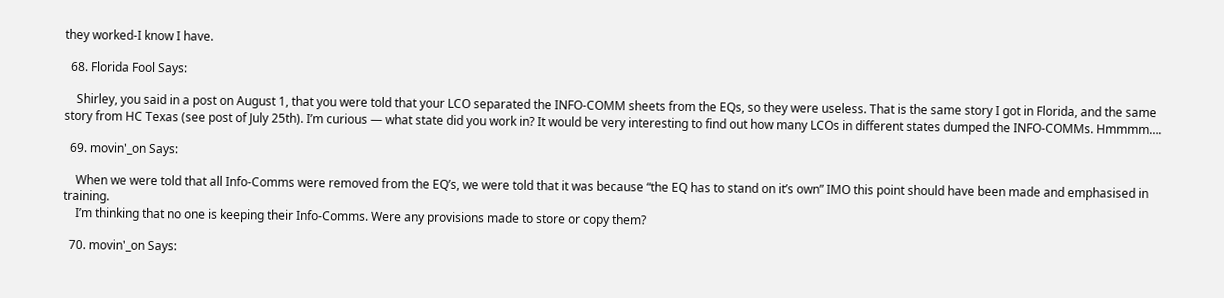they worked-I know I have.

  68. Florida Fool Says:

    Shirley, you said in a post on August 1, that you were told that your LCO separated the INFO-COMM sheets from the EQs, so they were useless. That is the same story I got in Florida, and the same story from HC Texas (see post of July 25th). I’m curious — what state did you work in? It would be very interesting to find out how many LCOs in different states dumped the INFO-COMMs. Hmmmm….

  69. movin'_on Says:

    When we were told that all Info-Comms were removed from the EQ’s, we were told that it was because “the EQ has to stand on it’s own” IMO this point should have been made and emphasised in training.
    I’m thinking that no one is keeping their Info-Comms. Were any provisions made to store or copy them?

  70. movin'_on Says: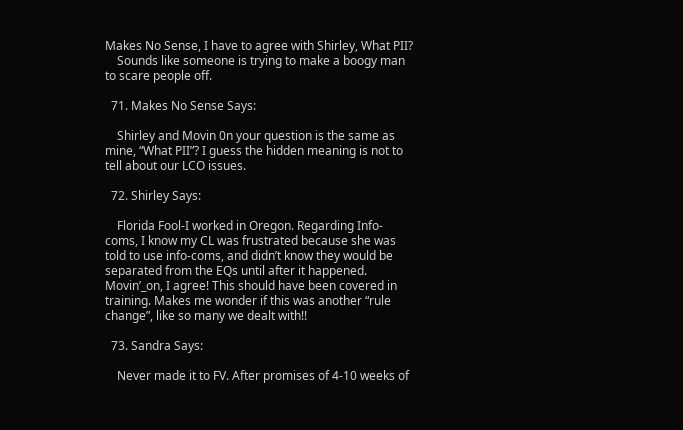Makes No Sense, I have to agree with Shirley, What PII?
    Sounds like someone is trying to make a boogy man to scare people off.

  71. Makes No Sense Says:

    Shirley and Movin 0n your question is the same as mine, “What PII”? I guess the hidden meaning is not to tell about our LCO issues.

  72. Shirley Says:

    Florida Fool-I worked in Oregon. Regarding Info-coms, I know my CL was frustrated because she was told to use info-coms, and didn’t know they would be separated from the EQs until after it happened. Movin’_on, I agree! This should have been covered in training. Makes me wonder if this was another “rule change”, like so many we dealt with!!

  73. Sandra Says:

    Never made it to FV. After promises of 4-10 weeks of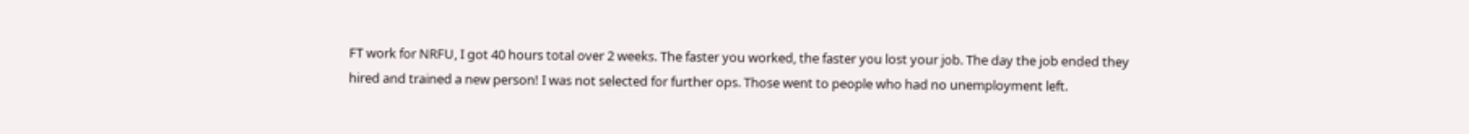FT work for NRFU, I got 40 hours total over 2 weeks. The faster you worked, the faster you lost your job. The day the job ended they hired and trained a new person! I was not selected for further ops. Those went to people who had no unemployment left.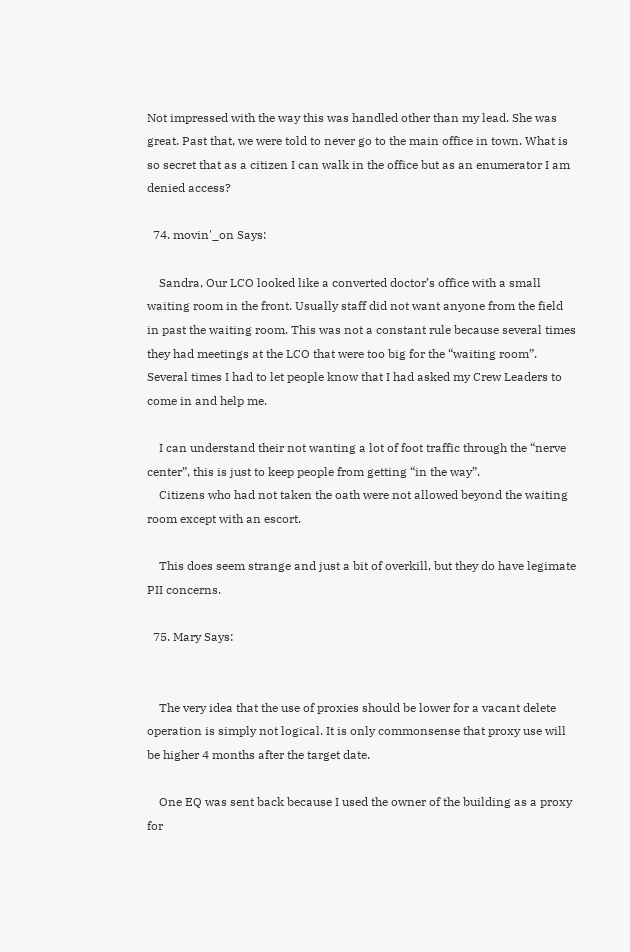Not impressed with the way this was handled other than my lead. She was great. Past that, we were told to never go to the main office in town. What is so secret that as a citizen I can walk in the office but as an enumerator I am denied access?

  74. movin'_on Says:

    Sandra, Our LCO looked like a converted doctor’s office with a small waiting room in the front. Usually staff did not want anyone from the field in past the waiting room. This was not a constant rule because several times they had meetings at the LCO that were too big for the “waiting room”. Several times I had to let people know that I had asked my Crew Leaders to come in and help me.

    I can understand their not wanting a lot of foot traffic through the “nerve center”, this is just to keep people from getting “in the way”.
    Citizens who had not taken the oath were not allowed beyond the waiting room except with an escort.

    This does seem strange and just a bit of overkill, but they do have legimate PII concerns.

  75. Mary Says:


    The very idea that the use of proxies should be lower for a vacant delete operation is simply not logical. It is only commonsense that proxy use will be higher 4 months after the target date.

    One EQ was sent back because I used the owner of the building as a proxy for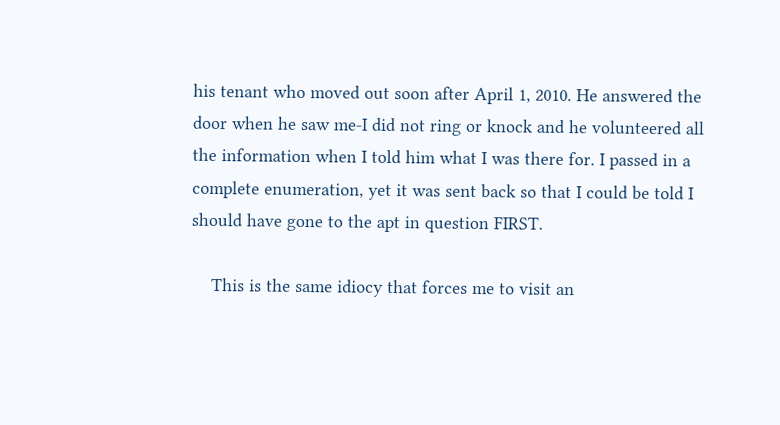his tenant who moved out soon after April 1, 2010. He answered the door when he saw me-I did not ring or knock and he volunteered all the information when I told him what I was there for. I passed in a complete enumeration, yet it was sent back so that I could be told I should have gone to the apt in question FIRST.

    This is the same idiocy that forces me to visit an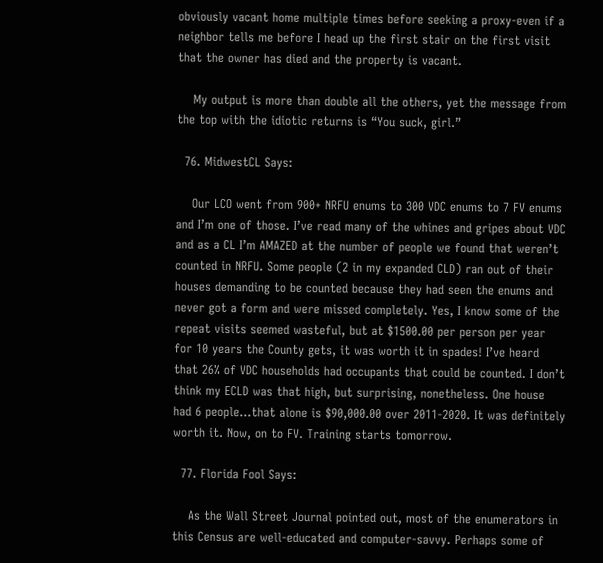obviously vacant home multiple times before seeking a proxy-even if a neighbor tells me before I head up the first stair on the first visit that the owner has died and the property is vacant.

    My output is more than double all the others, yet the message from the top with the idiotic returns is “You suck, girl.”

  76. MidwestCL Says:

    Our LCO went from 900+ NRFU enums to 300 VDC enums to 7 FV enums and I’m one of those. I’ve read many of the whines and gripes about VDC and as a CL I’m AMAZED at the number of people we found that weren’t counted in NRFU. Some people (2 in my expanded CLD) ran out of their houses demanding to be counted because they had seen the enums and never got a form and were missed completely. Yes, I know some of the repeat visits seemed wasteful, but at $1500.00 per person per year for 10 years the County gets, it was worth it in spades! I’ve heard that 26% of VDC households had occupants that could be counted. I don’t think my ECLD was that high, but surprising, nonetheless. One house had 6 people…that alone is $90,000.00 over 2011-2020. It was definitely worth it. Now, on to FV. Training starts tomorrow.

  77. Florida Fool Says:

    As the Wall Street Journal pointed out, most of the enumerators in this Census are well-educated and computer-savvy. Perhaps some of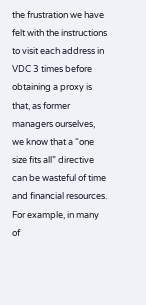the frustration we have felt with the instructions to visit each address in VDC 3 times before obtaining a proxy is that, as former managers ourselves, we know that a “one size fits all” directive can be wasteful of time and financial resources. For example, in many of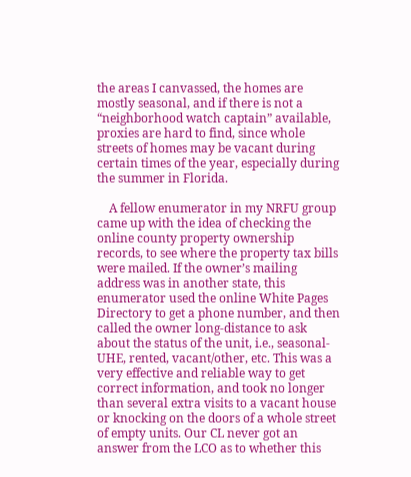the areas I canvassed, the homes are mostly seasonal, and if there is not a “neighborhood watch captain” available, proxies are hard to find, since whole streets of homes may be vacant during certain times of the year, especially during the summer in Florida.

    A fellow enumerator in my NRFU group came up with the idea of checking the online county property ownership records, to see where the property tax bills were mailed. If the owner’s mailing address was in another state, this enumerator used the online White Pages Directory to get a phone number, and then called the owner long-distance to ask about the status of the unit, i.e., seasonal-UHE, rented, vacant/other, etc. This was a very effective and reliable way to get correct information, and took no longer than several extra visits to a vacant house or knocking on the doors of a whole street of empty units. Our CL never got an answer from the LCO as to whether this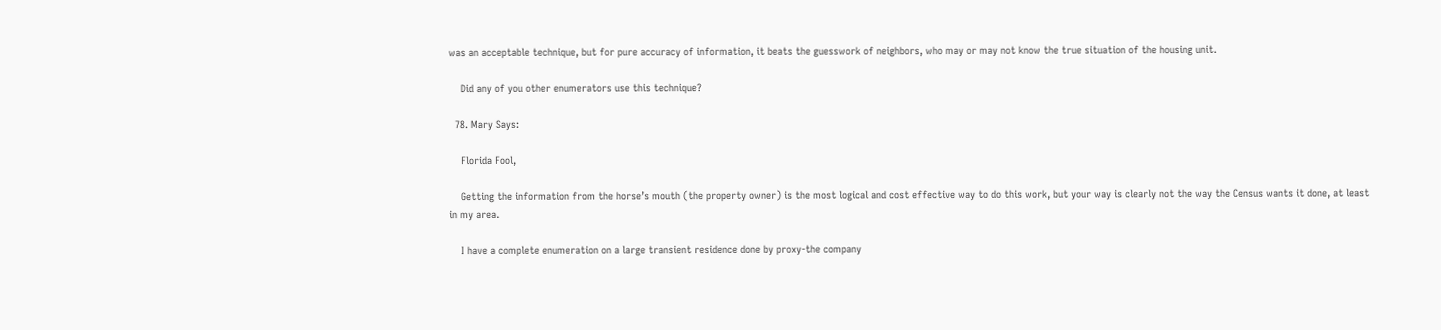was an acceptable technique, but for pure accuracy of information, it beats the guesswork of neighbors, who may or may not know the true situation of the housing unit.

    Did any of you other enumerators use this technique?

  78. Mary Says:

    Florida Fool,

    Getting the information from the horse’s mouth (the property owner) is the most logical and cost effective way to do this work, but your way is clearly not the way the Census wants it done, at least in my area.

    I have a complete enumeration on a large transient residence done by proxy-the company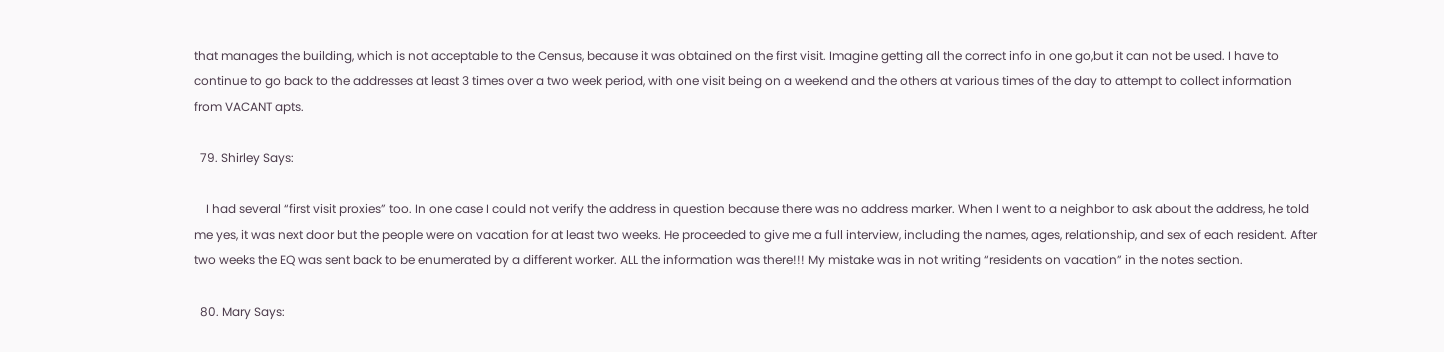that manages the building, which is not acceptable to the Census, because it was obtained on the first visit. Imagine getting all the correct info in one go,but it can not be used. I have to continue to go back to the addresses at least 3 times over a two week period, with one visit being on a weekend and the others at various times of the day to attempt to collect information from VACANT apts.

  79. Shirley Says:

    I had several “first visit proxies” too. In one case I could not verify the address in question because there was no address marker. When I went to a neighbor to ask about the address, he told me yes, it was next door but the people were on vacation for at least two weeks. He proceeded to give me a full interview, including the names, ages, relationship, and sex of each resident. After two weeks the EQ was sent back to be enumerated by a different worker. ALL the information was there!!! My mistake was in not writing “residents on vacation” in the notes section.

  80. Mary Says: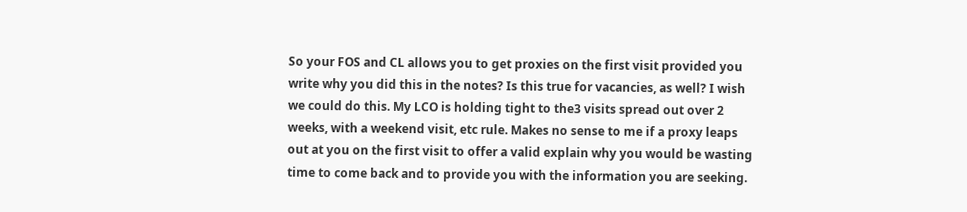So your FOS and CL allows you to get proxies on the first visit provided you write why you did this in the notes? Is this true for vacancies, as well? I wish we could do this. My LCO is holding tight to the3 visits spread out over 2 weeks, with a weekend visit, etc rule. Makes no sense to me if a proxy leaps out at you on the first visit to offer a valid explain why you would be wasting time to come back and to provide you with the information you are seeking.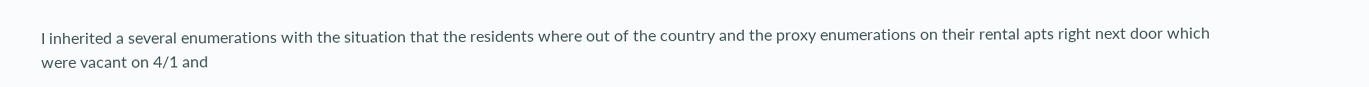I inherited a several enumerations with the situation that the residents where out of the country and the proxy enumerations on their rental apts right next door which were vacant on 4/1 and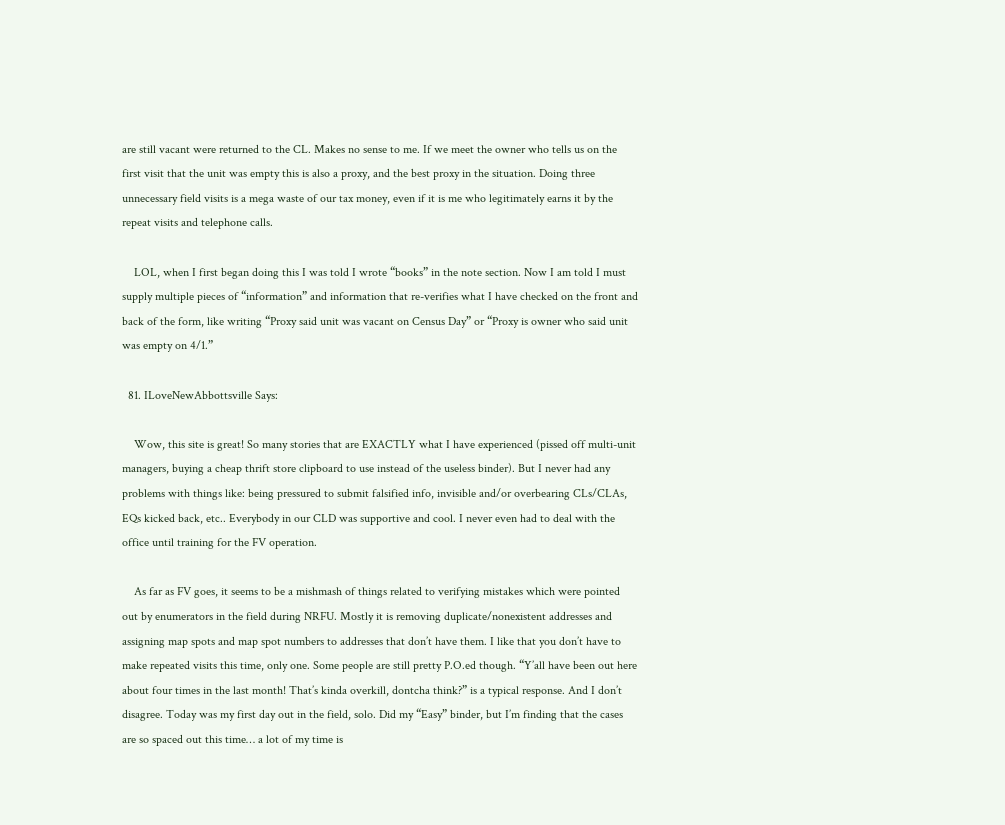are still vacant were returned to the CL. Makes no sense to me. If we meet the owner who tells us on the first visit that the unit was empty this is also a proxy, and the best proxy in the situation. Doing three unnecessary field visits is a mega waste of our tax money, even if it is me who legitimately earns it by the repeat visits and telephone calls.

    LOL, when I first began doing this I was told I wrote “books” in the note section. Now I am told I must supply multiple pieces of “information” and information that re-verifies what I have checked on the front and back of the form, like writing “Proxy said unit was vacant on Census Day” or “Proxy is owner who said unit was empty on 4/1.”

  81. ILoveNewAbbottsville Says:

    Wow, this site is great! So many stories that are EXACTLY what I have experienced (pissed off multi-unit managers, buying a cheap thrift store clipboard to use instead of the useless binder). But I never had any problems with things like: being pressured to submit falsified info, invisible and/or overbearing CLs/CLAs, EQs kicked back, etc.. Everybody in our CLD was supportive and cool. I never even had to deal with the office until training for the FV operation.

    As far as FV goes, it seems to be a mishmash of things related to verifying mistakes which were pointed out by enumerators in the field during NRFU. Mostly it is removing duplicate/nonexistent addresses and assigning map spots and map spot numbers to addresses that don’t have them. I like that you don’t have to make repeated visits this time, only one. Some people are still pretty P.O.ed though. “Y’all have been out here about four times in the last month! That’s kinda overkill, dontcha think?” is a typical response. And I don’t disagree. Today was my first day out in the field, solo. Did my “Easy” binder, but I’m finding that the cases are so spaced out this time… a lot of my time is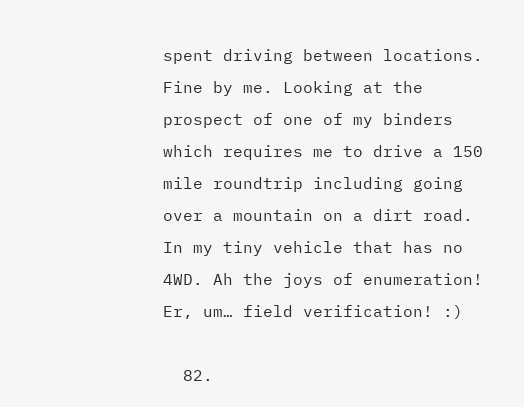spent driving between locations. Fine by me. Looking at the prospect of one of my binders which requires me to drive a 150 mile roundtrip including going over a mountain on a dirt road. In my tiny vehicle that has no 4WD. Ah the joys of enumeration! Er, um… field verification! :)

  82.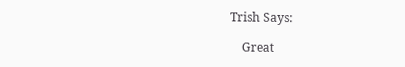Trish Says:

    Great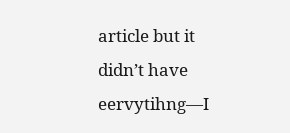article but it didn’t have eervytihng—I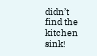didn’t find the kitchen sink!